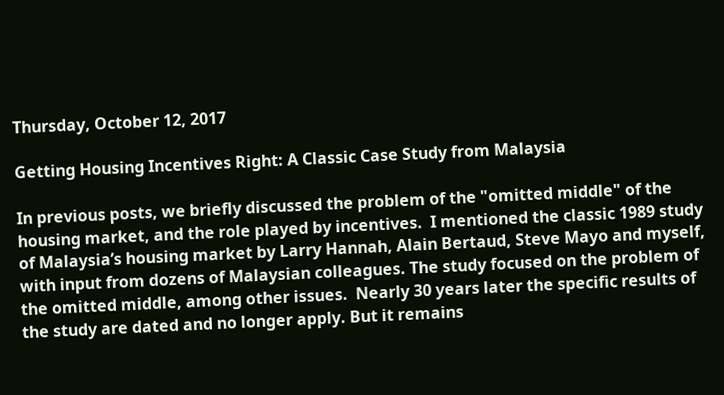Thursday, October 12, 2017

Getting Housing Incentives Right: A Classic Case Study from Malaysia

In previous posts, we briefly discussed the problem of the "omitted middle" of the housing market, and the role played by incentives.  I mentioned the classic 1989 study of Malaysia’s housing market by Larry Hannah, Alain Bertaud, Steve Mayo and myself, with input from dozens of Malaysian colleagues. The study focused on the problem of the omitted middle, among other issues.  Nearly 30 years later the specific results of the study are dated and no longer apply. But it remains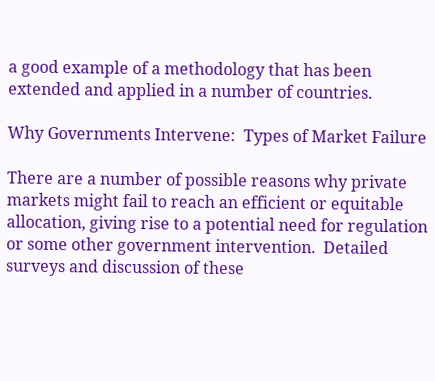a good example of a methodology that has been extended and applied in a number of countries.

Why Governments Intervene:  Types of Market Failure

There are a number of possible reasons why private markets might fail to reach an efficient or equitable allocation, giving rise to a potential need for regulation or some other government intervention.  Detailed surveys and discussion of these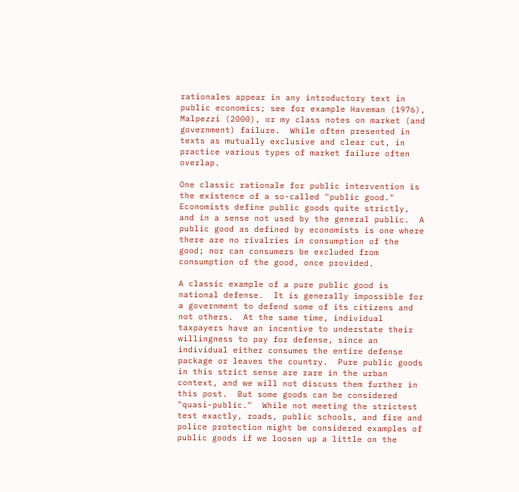rationales appear in any introductory text in public economics; see for example Haveman (1976),  Malpezzi (2000), or my class notes on market (and government) failure.  While often presented in texts as mutually exclusive and clear cut, in practice various types of market failure often overlap.

One classic rationale for public intervention is the existence of a so-called "public good."  Economists define public goods quite strictly, and in a sense not used by the general public.  A public good as defined by economists is one where there are no rivalries in consumption of the good; nor can consumers be excluded from consumption of the good, once provided.

A classic example of a pure public good is national defense.  It is generally impossible for a government to defend some of its citizens and not others.  At the same time, individual taxpayers have an incentive to understate their willingness to pay for defense, since an individual either consumes the entire defense package or leaves the country.  Pure public goods in this strict sense are rare in the urban context, and we will not discuss them further in this post.  But some goods can be considered "quasi-public."  While not meeting the strictest test exactly, roads, public schools, and fire and police protection might be considered examples of public goods if we loosen up a little on the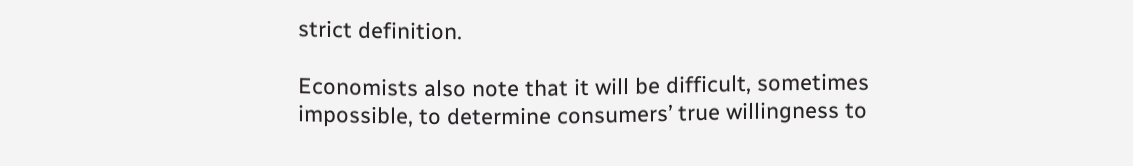strict definition.

Economists also note that it will be difficult, sometimes impossible, to determine consumers’ true willingness to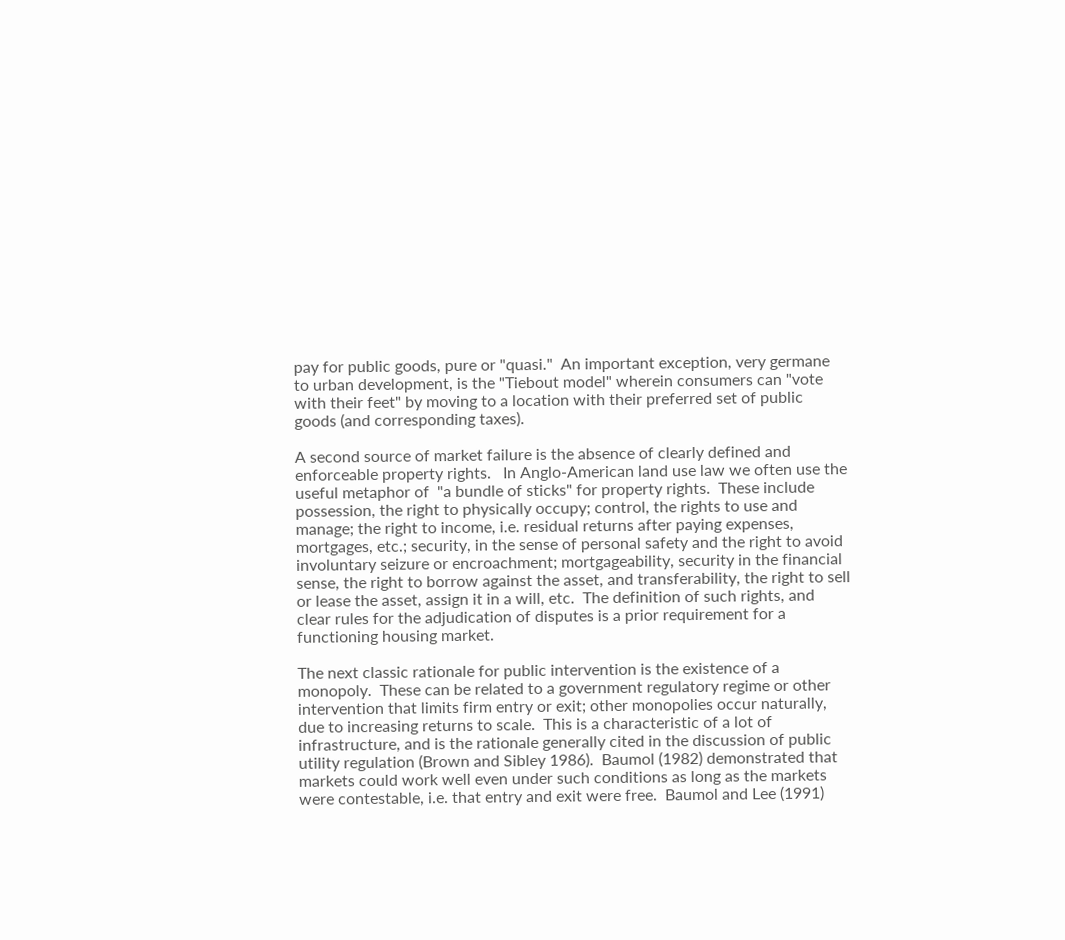pay for public goods, pure or "quasi."  An important exception, very germane to urban development, is the "Tiebout model" wherein consumers can "vote with their feet" by moving to a location with their preferred set of public goods (and corresponding taxes).

A second source of market failure is the absence of clearly defined and enforceable property rights.   In Anglo-American land use law we often use the useful metaphor of  "a bundle of sticks" for property rights.  These include possession, the right to physically occupy; control, the rights to use and manage; the right to income, i.e. residual returns after paying expenses, mortgages, etc.; security, in the sense of personal safety and the right to avoid involuntary seizure or encroachment; mortgageability, security in the financial sense, the right to borrow against the asset, and transferability, the right to sell or lease the asset, assign it in a will, etc.  The definition of such rights, and clear rules for the adjudication of disputes is a prior requirement for a functioning housing market.

The next classic rationale for public intervention is the existence of a monopoly.  These can be related to a government regulatory regime or other intervention that limits firm entry or exit; other monopolies occur naturally, due to increasing returns to scale.  This is a characteristic of a lot of infrastructure, and is the rationale generally cited in the discussion of public utility regulation (Brown and Sibley 1986).  Baumol (1982) demonstrated that markets could work well even under such conditions as long as the markets were contestable, i.e. that entry and exit were free.  Baumol and Lee (1991)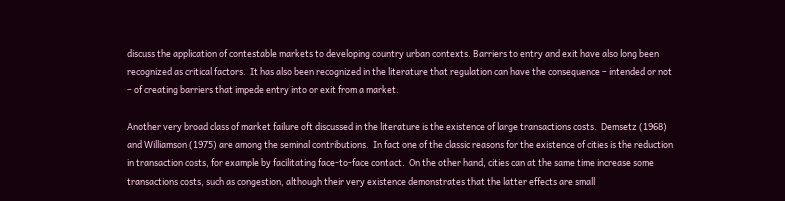discuss the application of contestable markets to developing country urban contexts. Barriers to entry and exit have also long been recognized as critical factors.  It has also been recognized in the literature that regulation can have the consequence – intended or not – of creating barriers that impede entry into or exit from a market.

Another very broad class of market failure oft discussed in the literature is the existence of large transactions costs.  Demsetz (1968) and Williamson (1975) are among the seminal contributions.  In fact one of the classic reasons for the existence of cities is the reduction in transaction costs, for example by facilitating face-to-face contact.  On the other hand, cities can at the same time increase some transactions costs, such as congestion, although their very existence demonstrates that the latter effects are small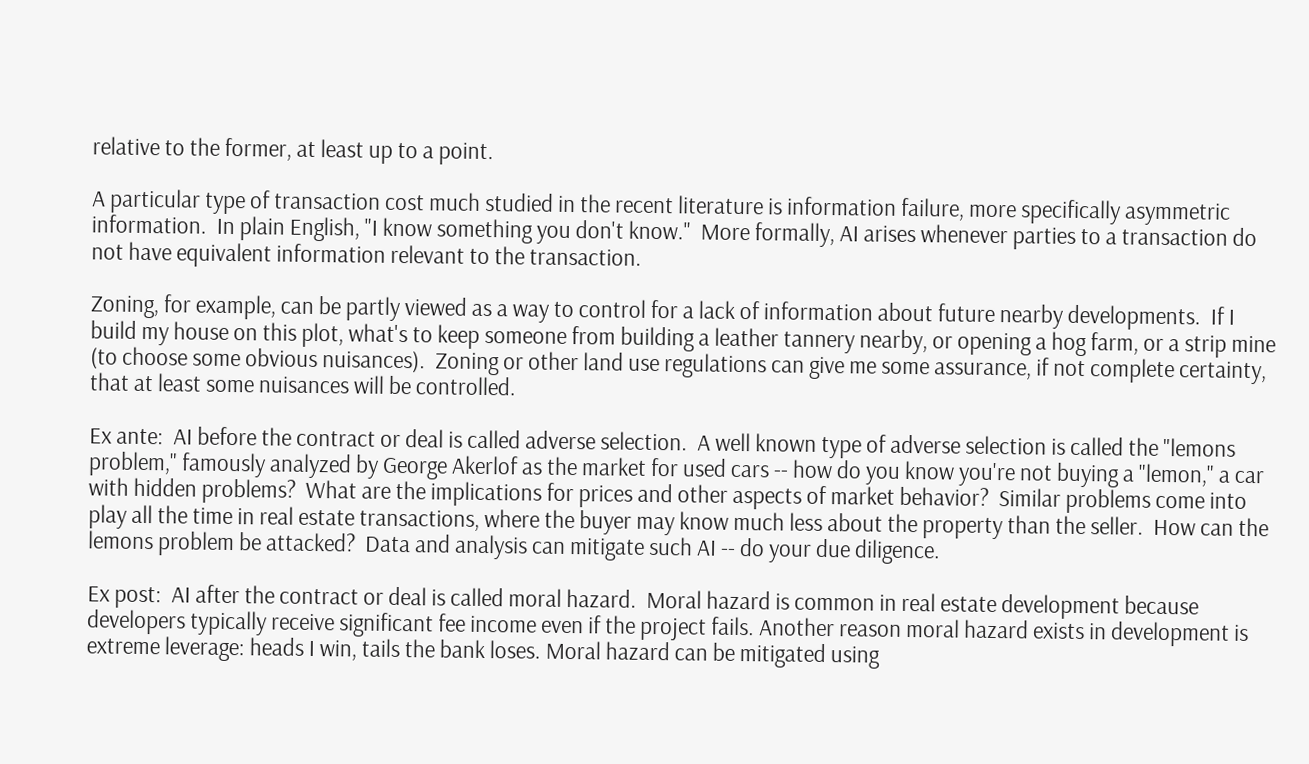relative to the former, at least up to a point.

A particular type of transaction cost much studied in the recent literature is information failure, more specifically asymmetric information.  In plain English, "I know something you don't know."  More formally, AI arises whenever parties to a transaction do not have equivalent information relevant to the transaction.

Zoning, for example, can be partly viewed as a way to control for a lack of information about future nearby developments.  If I build my house on this plot, what's to keep someone from building a leather tannery nearby, or opening a hog farm, or a strip mine (to choose some obvious nuisances).  Zoning or other land use regulations can give me some assurance, if not complete certainty, that at least some nuisances will be controlled.

Ex ante:  AI before the contract or deal is called adverse selection.  A well known type of adverse selection is called the "lemons problem," famously analyzed by George Akerlof as the market for used cars -- how do you know you're not buying a "lemon," a car with hidden problems?  What are the implications for prices and other aspects of market behavior?  Similar problems come into play all the time in real estate transactions, where the buyer may know much less about the property than the seller.  How can the lemons problem be attacked?  Data and analysis can mitigate such AI -- do your due diligence.

Ex post:  AI after the contract or deal is called moral hazard.  Moral hazard is common in real estate development because developers typically receive significant fee income even if the project fails. Another reason moral hazard exists in development is extreme leverage: heads I win, tails the bank loses. Moral hazard can be mitigated using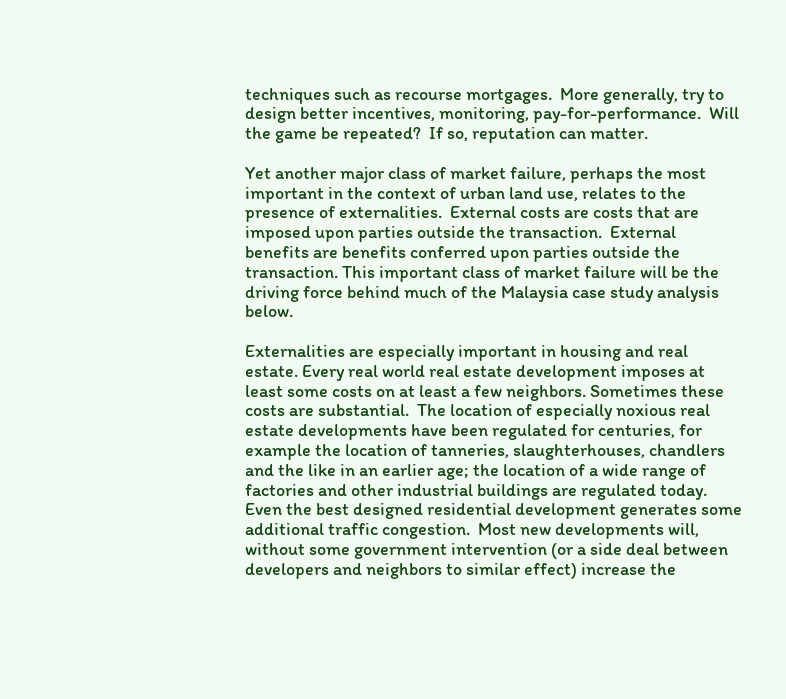techniques such as recourse mortgages.  More generally, try to design better incentives, monitoring, pay-for-performance.  Will the game be repeated?  If so, reputation can matter.

Yet another major class of market failure, perhaps the most important in the context of urban land use, relates to the presence of externalities.  External costs are costs that are imposed upon parties outside the transaction.  External benefits are benefits conferred upon parties outside the transaction. This important class of market failure will be the driving force behind much of the Malaysia case study analysis below.

Externalities are especially important in housing and real estate. Every real world real estate development imposes at least some costs on at least a few neighbors. Sometimes these costs are substantial.  The location of especially noxious real estate developments have been regulated for centuries, for example the location of tanneries, slaughterhouses, chandlers and the like in an earlier age; the location of a wide range of factories and other industrial buildings are regulated today. Even the best designed residential development generates some additional traffic congestion.  Most new developments will, without some government intervention (or a side deal between developers and neighbors to similar effect) increase the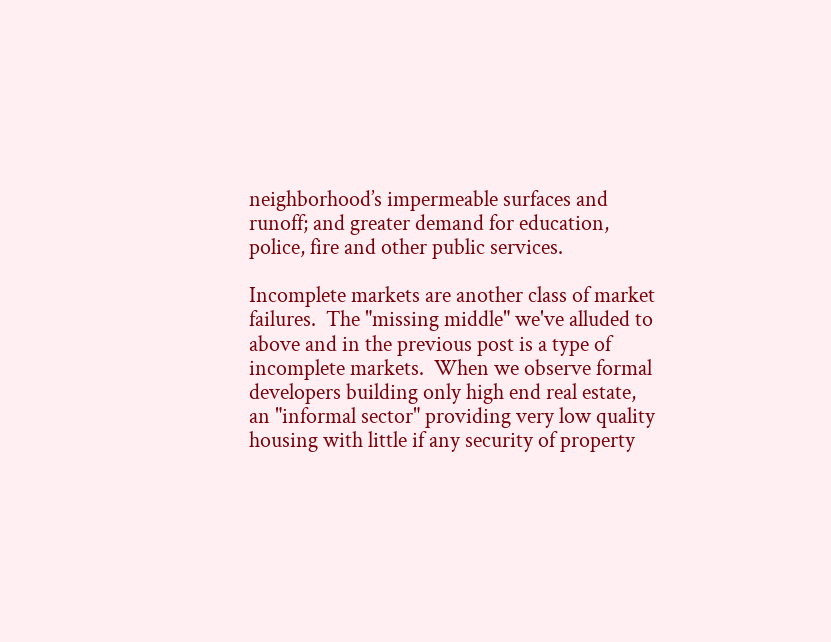neighborhood’s impermeable surfaces and runoff; and greater demand for education, police, fire and other public services.

Incomplete markets are another class of market failures.  The "missing middle" we've alluded to above and in the previous post is a type of incomplete markets.  When we observe formal developers building only high end real estate, an "informal sector" providing very low quality housing with little if any security of property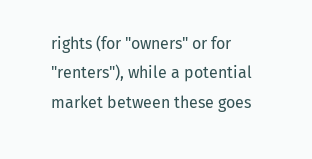rights (for "owners" or for "renters"), while a potential market between these goes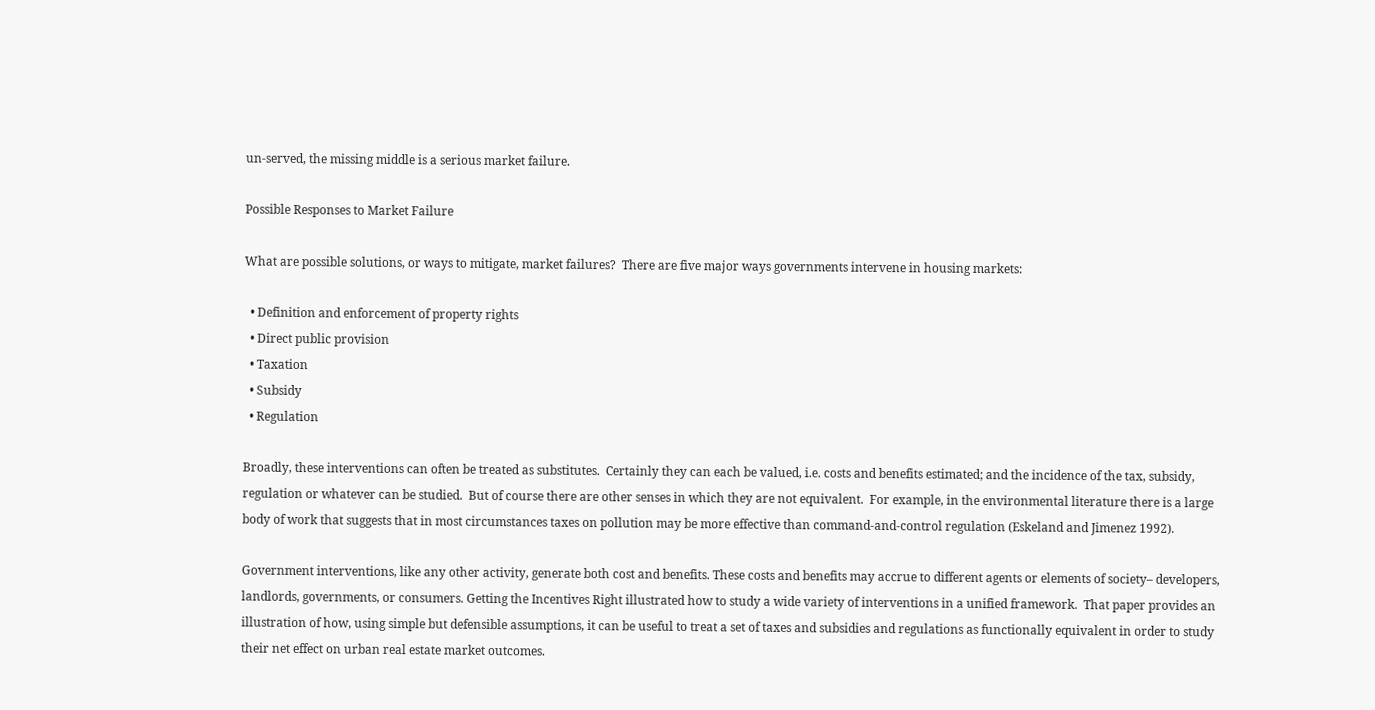un-served, the missing middle is a serious market failure.

Possible Responses to Market Failure

What are possible solutions, or ways to mitigate, market failures?  There are five major ways governments intervene in housing markets:

  • Definition and enforcement of property rights
  • Direct public provision
  • Taxation
  • Subsidy
  • Regulation

Broadly, these interventions can often be treated as substitutes.  Certainly they can each be valued, i.e. costs and benefits estimated; and the incidence of the tax, subsidy, regulation or whatever can be studied.  But of course there are other senses in which they are not equivalent.  For example, in the environmental literature there is a large body of work that suggests that in most circumstances taxes on pollution may be more effective than command-and-control regulation (Eskeland and Jimenez 1992).

Government interventions, like any other activity, generate both cost and benefits. These costs and benefits may accrue to different agents or elements of society– developers, landlords, governments, or consumers. Getting the Incentives Right illustrated how to study a wide variety of interventions in a unified framework.  That paper provides an illustration of how, using simple but defensible assumptions, it can be useful to treat a set of taxes and subsidies and regulations as functionally equivalent in order to study their net effect on urban real estate market outcomes.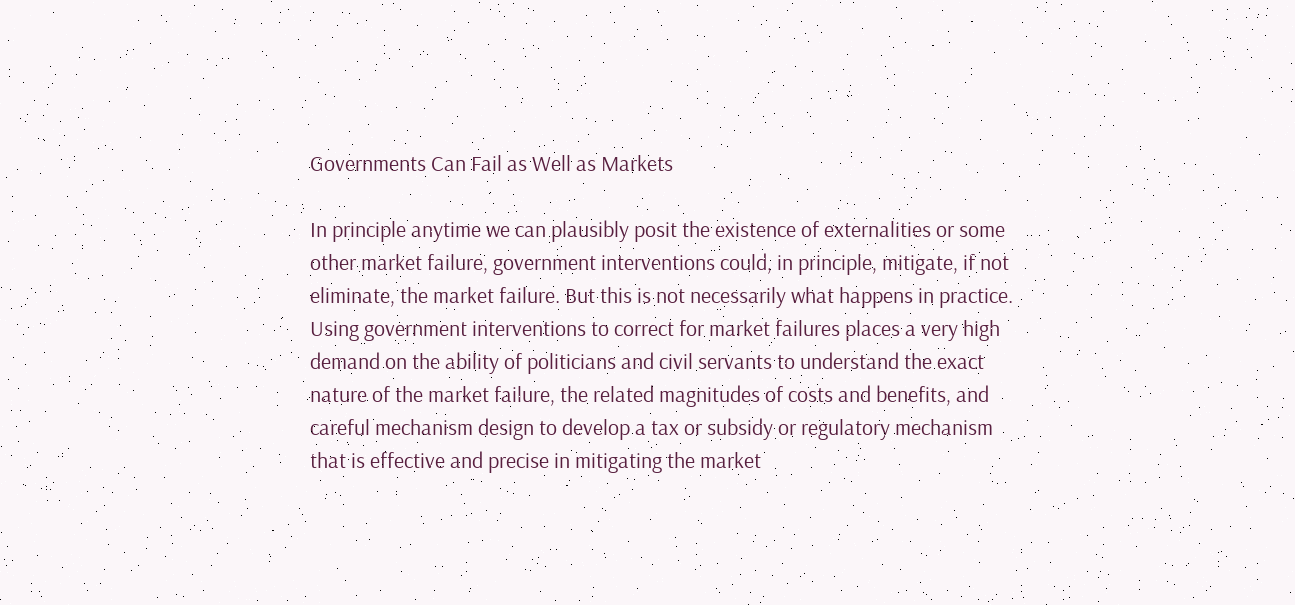Governments Can Fail as Well as Markets

In principle anytime we can plausibly posit the existence of externalities or some other market failure, government interventions could, in principle, mitigate, if not eliminate, the market failure. But this is not necessarily what happens in practice. Using government interventions to correct for market failures places a very high demand on the ability of politicians and civil servants to understand the exact nature of the market failure, the related magnitudes of costs and benefits, and careful mechanism design to develop a tax or subsidy or regulatory mechanism that is effective and precise in mitigating the market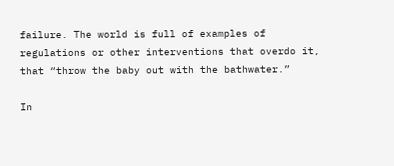failure. The world is full of examples of regulations or other interventions that overdo it, that “throw the baby out with the bathwater.”

In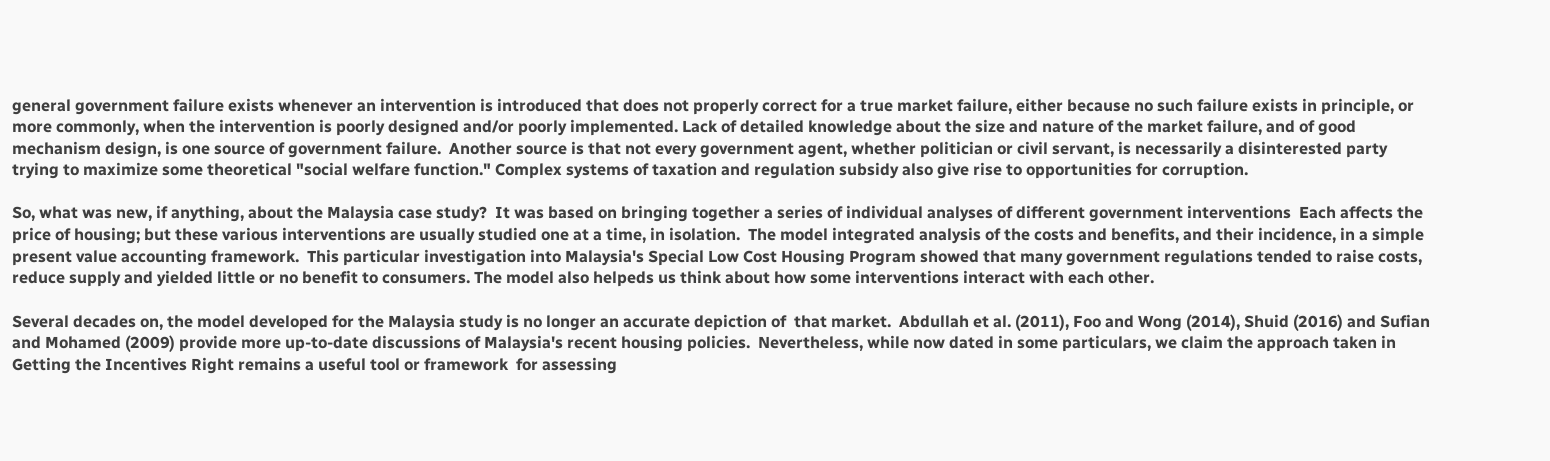general government failure exists whenever an intervention is introduced that does not properly correct for a true market failure, either because no such failure exists in principle, or more commonly, when the intervention is poorly designed and/or poorly implemented. Lack of detailed knowledge about the size and nature of the market failure, and of good mechanism design, is one source of government failure.  Another source is that not every government agent, whether politician or civil servant, is necessarily a disinterested party trying to maximize some theoretical "social welfare function." Complex systems of taxation and regulation subsidy also give rise to opportunities for corruption.

So, what was new, if anything, about the Malaysia case study?  It was based on bringing together a series of individual analyses of different government interventions  Each affects the price of housing; but these various interventions are usually studied one at a time, in isolation.  The model integrated analysis of the costs and benefits, and their incidence, in a simple present value accounting framework.  This particular investigation into Malaysia's Special Low Cost Housing Program showed that many government regulations tended to raise costs, reduce supply and yielded little or no benefit to consumers. The model also helpeds us think about how some interventions interact with each other.

Several decades on, the model developed for the Malaysia study is no longer an accurate depiction of  that market.  Abdullah et al. (2011), Foo and Wong (2014), Shuid (2016) and Sufian and Mohamed (2009) provide more up-to-date discussions of Malaysia's recent housing policies.  Nevertheless, while now dated in some particulars, we claim the approach taken in Getting the Incentives Right remains a useful tool or framework  for assessing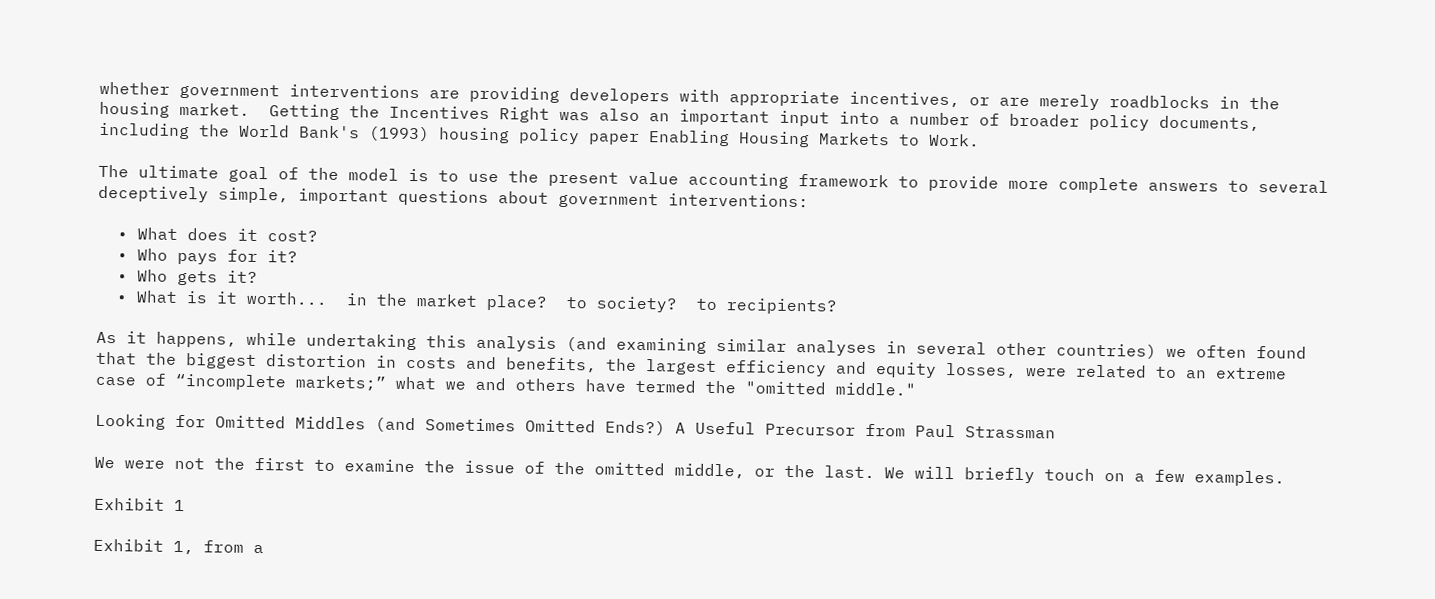whether government interventions are providing developers with appropriate incentives, or are merely roadblocks in the housing market.  Getting the Incentives Right was also an important input into a number of broader policy documents, including the World Bank's (1993) housing policy paper Enabling Housing Markets to Work.

The ultimate goal of the model is to use the present value accounting framework to provide more complete answers to several deceptively simple, important questions about government interventions:

  • What does it cost?
  • Who pays for it?
  • Who gets it?
  • What is it worth...  in the market place?  to society?  to recipients?

As it happens, while undertaking this analysis (and examining similar analyses in several other countries) we often found that the biggest distortion in costs and benefits, the largest efficiency and equity losses, were related to an extreme case of “incomplete markets;” what we and others have termed the "omitted middle."

Looking for Omitted Middles (and Sometimes Omitted Ends?) A Useful Precursor from Paul Strassman

We were not the first to examine the issue of the omitted middle, or the last. We will briefly touch on a few examples.

Exhibit 1

Exhibit 1, from a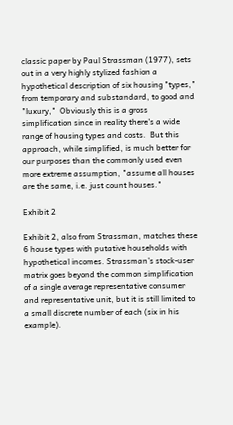classic paper by Paul Strassman (1977), sets out in a very highly stylized fashion a hypothetical description of six housing "types," from temporary and substandard, to good and "luxury,"  Obviously this is a gross simplification since in reality there's a wide range of housing types and costs.  But this approach, while simplified, is much better for our purposes than the commonly used even more extreme assumption, "assume all houses are the same, i.e. just count houses."

Exhibit 2

Exhibit 2, also from Strassman, matches these 6 house types with putative households with hypothetical incomes. Strassman’s stock-user matrix goes beyond the common simplification of a single average representative consumer and representative unit, but it is still limited to a small discrete number of each (six in his example).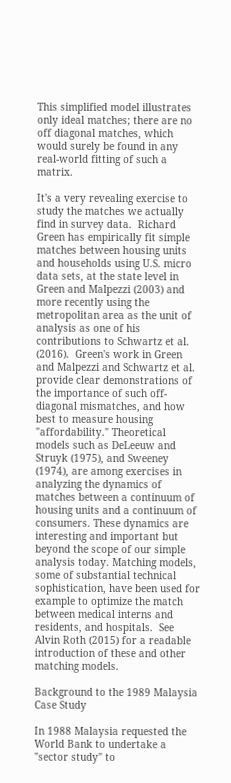This simplified model illustrates only ideal matches; there are no off diagonal matches, which would surely be found in any real-world fitting of such a matrix.

It's a very revealing exercise to study the matches we actually find in survey data.  Richard Green has empirically fit simple matches between housing units and households using U.S. micro data sets, at the state level in Green and Malpezzi (2003) and more recently using the metropolitan area as the unit of analysis as one of his contributions to Schwartz et al. (2016).  Green's work in Green and Malpezzi and Schwartz et al. provide clear demonstrations of the importance of such off-diagonal mismatches, and how best to measure housing "affordability." Theoretical models such as DeLeeuw and Struyk (1975), and Sweeney (1974), are among exercises in analyzing the dynamics of matches between a continuum of housing units and a continuum of consumers. These dynamics are interesting and important but beyond the scope of our simple analysis today. Matching models, some of substantial technical sophistication, have been used for example to optimize the match between medical interns and residents, and hospitals.  See Alvin Roth (2015) for a readable introduction of these and other matching models.

Background to the 1989 Malaysia Case Study

In 1988 Malaysia requested the World Bank to undertake a "sector study" to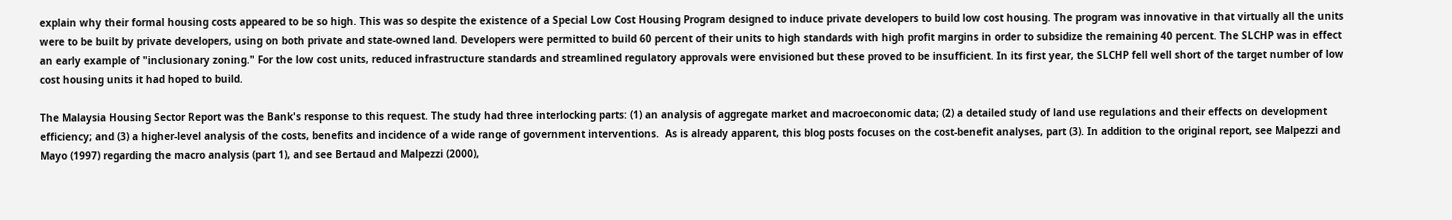explain why their formal housing costs appeared to be so high. This was so despite the existence of a Special Low Cost Housing Program designed to induce private developers to build low cost housing. The program was innovative in that virtually all the units were to be built by private developers, using on both private and state-owned land. Developers were permitted to build 60 percent of their units to high standards with high profit margins in order to subsidize the remaining 40 percent. The SLCHP was in effect an early example of "inclusionary zoning." For the low cost units, reduced infrastructure standards and streamlined regulatory approvals were envisioned but these proved to be insufficient. In its first year, the SLCHP fell well short of the target number of low cost housing units it had hoped to build.

The Malaysia Housing Sector Report was the Bank's response to this request. The study had three interlocking parts: (1) an analysis of aggregate market and macroeconomic data; (2) a detailed study of land use regulations and their effects on development efficiency; and (3) a higher-level analysis of the costs, benefits and incidence of a wide range of government interventions.  As is already apparent, this blog posts focuses on the cost-benefit analyses, part (3). In addition to the original report, see Malpezzi and Mayo (1997) regarding the macro analysis (part 1), and see Bertaud and Malpezzi (2000),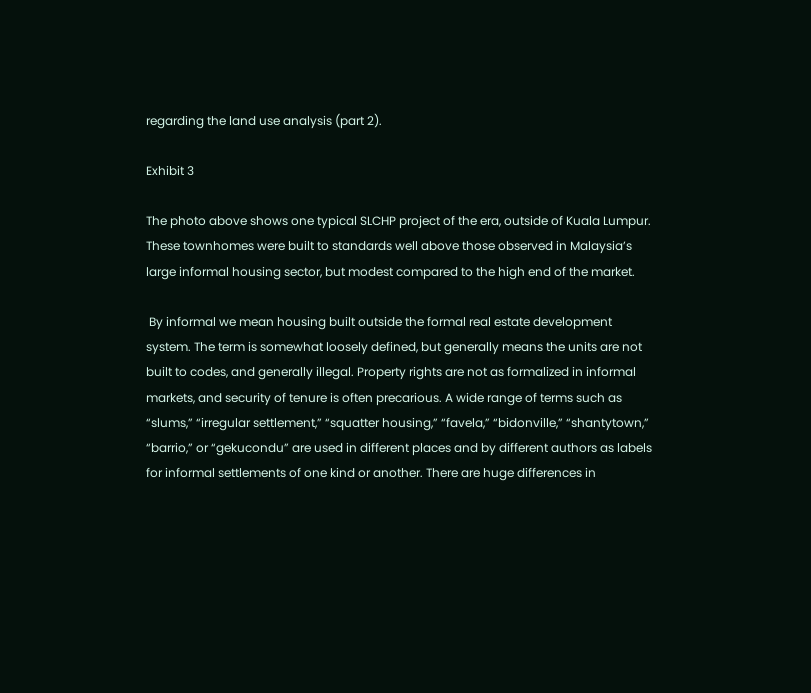regarding the land use analysis (part 2).

Exhibit 3

The photo above shows one typical SLCHP project of the era, outside of Kuala Lumpur. These townhomes were built to standards well above those observed in Malaysia’s large informal housing sector, but modest compared to the high end of the market.

 By informal we mean housing built outside the formal real estate development system. The term is somewhat loosely defined, but generally means the units are not built to codes, and generally illegal. Property rights are not as formalized in informal markets, and security of tenure is often precarious. A wide range of terms such as “slums,” “irregular settlement,” “squatter housing,” “favela,” “bidonville,” “shantytown,” “barrio,” or “gekucondu” are used in different places and by different authors as labels for informal settlements of one kind or another. There are huge differences in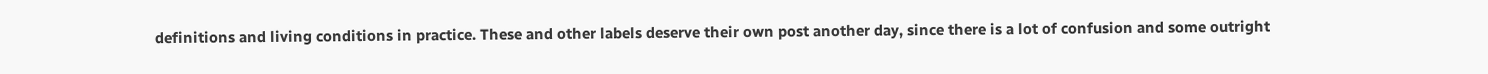definitions and living conditions in practice. These and other labels deserve their own post another day, since there is a lot of confusion and some outright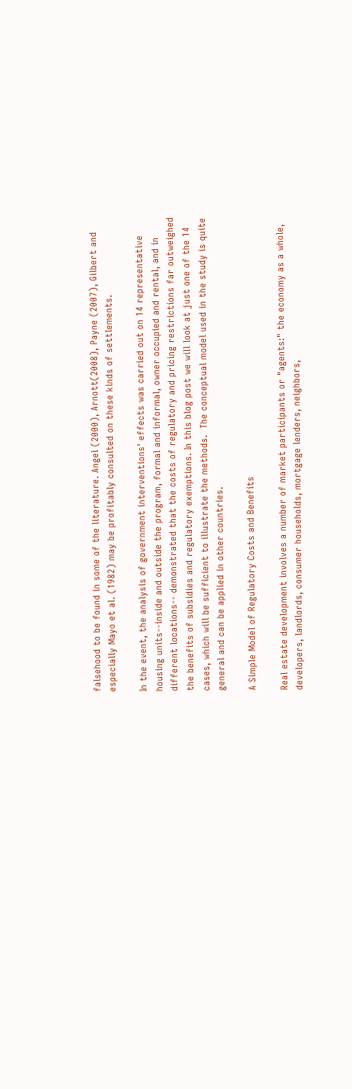falsehood to be found in some of the literature. Angel (2000), Arnott(2008), Payne (2007), Gilbert and especially Mayo et al. (1982) may be profitably consulted on these kinds of settlements.

In the event, the analysis of government interventions' effects was carried out on 14 representative housing units--inside and outside the program, formal and informal, owner occupied and rental, and in different locations-- demonstrated that the costs of regulatory and pricing restrictions far outweighed the benefits of subsidies and regulatory exemptions. In this blog post we will look at just one of the 14 cases, which will be sufficient to illustrate the methods.  The conceptual model used in the study is quite general and can be applied in other countries.

A Simple Model of Regulatory Costs and Benefits

Real estate development involves a number of market participants or "agents:" the economy as a whole, developers, landlords, consumer households, mortgage lenders, neighbors,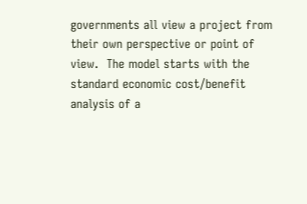governments all view a project from their own perspective or point of view.  The model starts with the standard economic cost/benefit analysis of a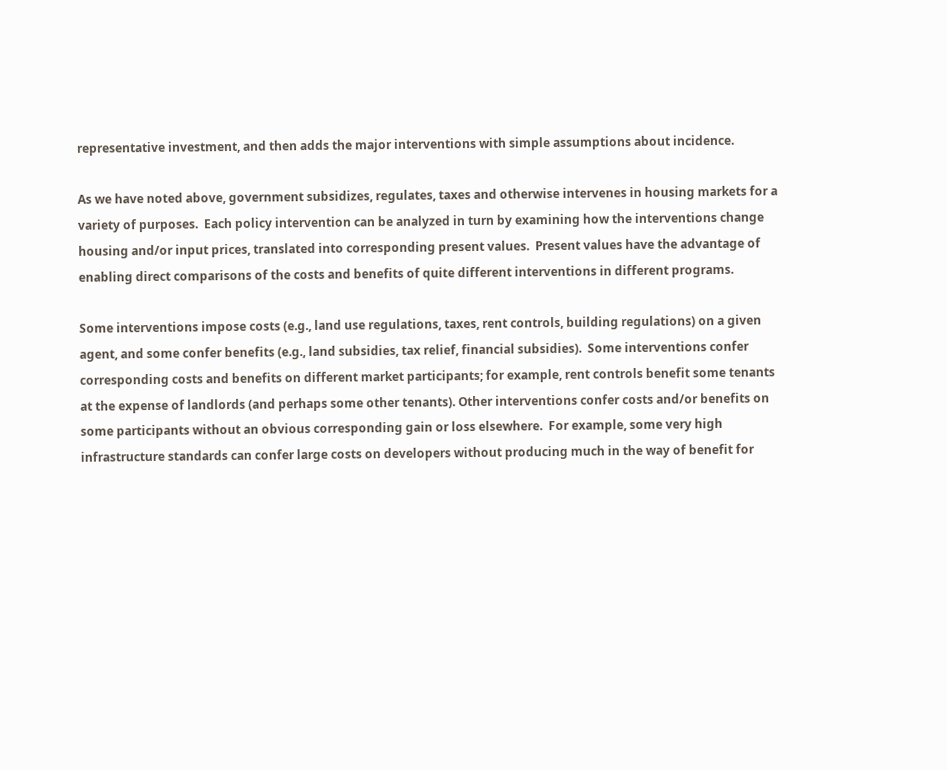representative investment, and then adds the major interventions with simple assumptions about incidence.

As we have noted above, government subsidizes, regulates, taxes and otherwise intervenes in housing markets for a variety of purposes.  Each policy intervention can be analyzed in turn by examining how the interventions change housing and/or input prices, translated into corresponding present values.  Present values have the advantage of enabling direct comparisons of the costs and benefits of quite different interventions in different programs.

Some interventions impose costs (e.g., land use regulations, taxes, rent controls, building regulations) on a given agent, and some confer benefits (e.g., land subsidies, tax relief, financial subsidies).  Some interventions confer corresponding costs and benefits on different market participants; for example, rent controls benefit some tenants at the expense of landlords (and perhaps some other tenants). Other interventions confer costs and/or benefits on some participants without an obvious corresponding gain or loss elsewhere.  For example, some very high infrastructure standards can confer large costs on developers without producing much in the way of benefit for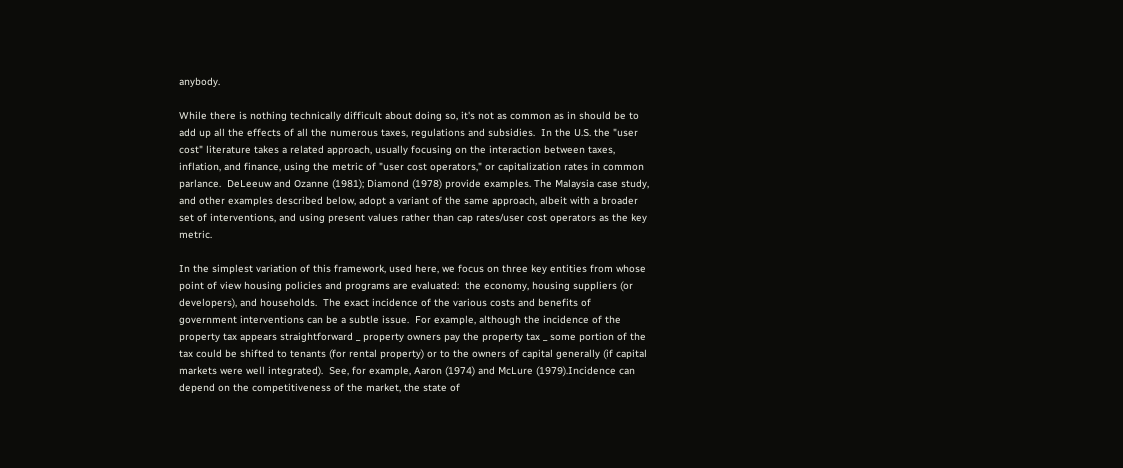anybody.

While there is nothing technically difficult about doing so, it's not as common as in should be to add up all the effects of all the numerous taxes, regulations and subsidies.  In the U.S. the "user cost" literature takes a related approach, usually focusing on the interaction between taxes, inflation, and finance, using the metric of "user cost operators," or capitalization rates in common parlance.  DeLeeuw and Ozanne (1981); Diamond (1978) provide examples. The Malaysia case study, and other examples described below, adopt a variant of the same approach, albeit with a broader set of interventions, and using present values rather than cap rates/user cost operators as the key metric.

In the simplest variation of this framework, used here, we focus on three key entities from whose point of view housing policies and programs are evaluated:  the economy, housing suppliers (or developers), and households.  The exact incidence of the various costs and benefits of government interventions can be a subtle issue.  For example, although the incidence of the property tax appears straightforward _ property owners pay the property tax _ some portion of the tax could be shifted to tenants (for rental property) or to the owners of capital generally (if capital markets were well integrated).  See, for example, Aaron (1974) and McLure (1979).Incidence can depend on the competitiveness of the market, the state of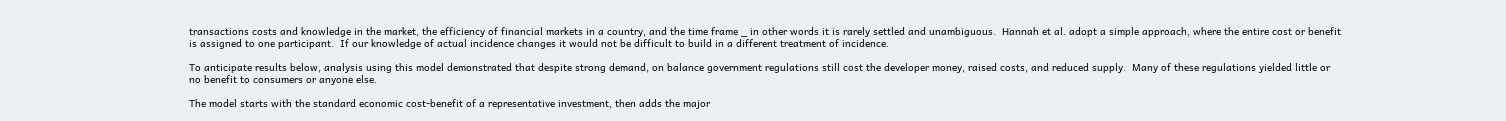transactions costs and knowledge in the market, the efficiency of financial markets in a country, and the time frame _ in other words it is rarely settled and unambiguous.  Hannah et al. adopt a simple approach, where the entire cost or benefit is assigned to one participant.  If our knowledge of actual incidence changes it would not be difficult to build in a different treatment of incidence.

To anticipate results below, analysis using this model demonstrated that despite strong demand, on balance government regulations still cost the developer money, raised costs, and reduced supply.  Many of these regulations yielded little or no benefit to consumers or anyone else.

The model starts with the standard economic cost-benefit of a representative investment, then adds the major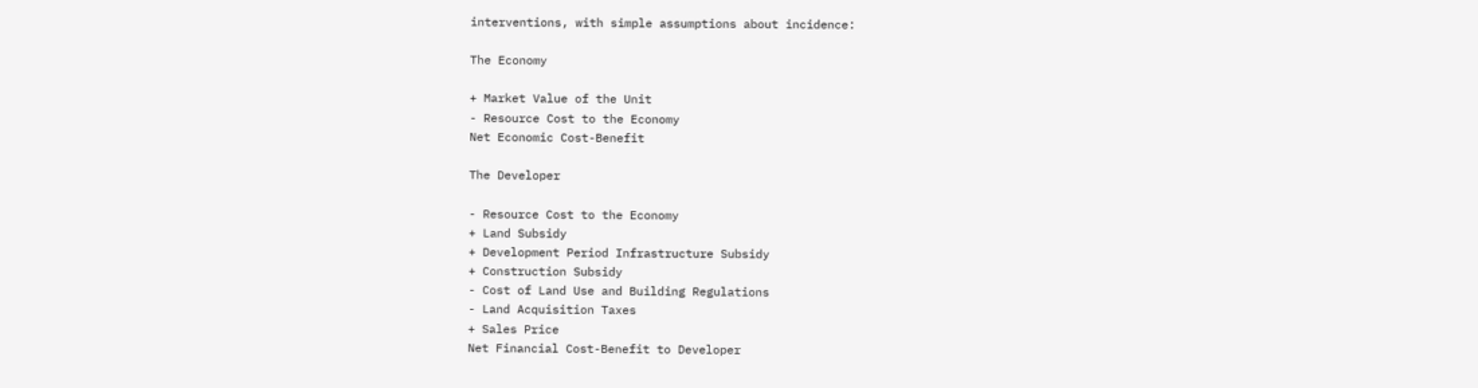interventions, with simple assumptions about incidence:

The Economy

+ Market Value of the Unit
- Resource Cost to the Economy
Net Economic Cost-Benefit

The Developer

- Resource Cost to the Economy
+ Land Subsidy
+ Development Period Infrastructure Subsidy
+ Construction Subsidy
- Cost of Land Use and Building Regulations
- Land Acquisition Taxes
+ Sales Price
Net Financial Cost-Benefit to Developer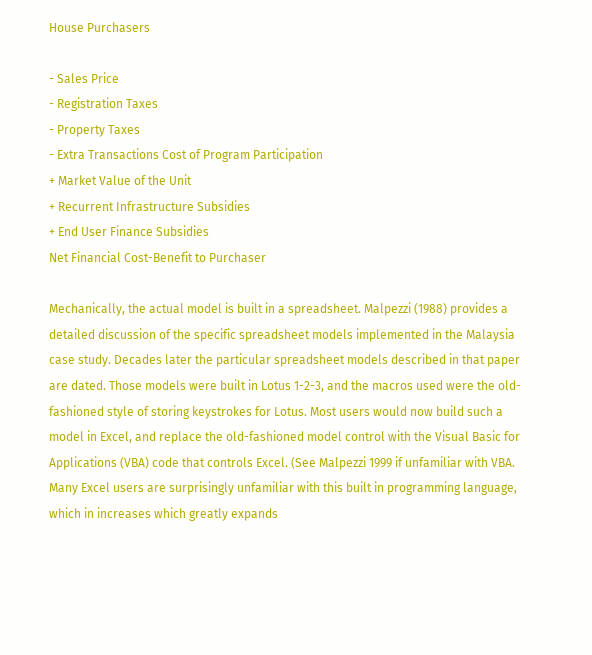House Purchasers

- Sales Price
- Registration Taxes
- Property Taxes
- Extra Transactions Cost of Program Participation
+ Market Value of the Unit
+ Recurrent Infrastructure Subsidies
+ End User Finance Subsidies
Net Financial Cost-Benefit to Purchaser

Mechanically, the actual model is built in a spreadsheet. Malpezzi (1988) provides a detailed discussion of the specific spreadsheet models implemented in the Malaysia case study. Decades later the particular spreadsheet models described in that paper are dated. Those models were built in Lotus 1-2-3, and the macros used were the old-fashioned style of storing keystrokes for Lotus. Most users would now build such a model in Excel, and replace the old-fashioned model control with the Visual Basic for Applications (VBA) code that controls Excel. (See Malpezzi 1999 if unfamiliar with VBA. Many Excel users are surprisingly unfamiliar with this built in programming language, which in increases which greatly expands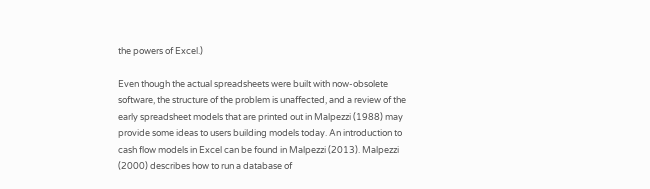the powers of Excel.)

Even though the actual spreadsheets were built with now-obsolete software, the structure of the problem is unaffected, and a review of the early spreadsheet models that are printed out in Malpezzi (1988) may provide some ideas to users building models today. An introduction to cash flow models in Excel can be found in Malpezzi (2013). Malpezzi (2000) describes how to run a database of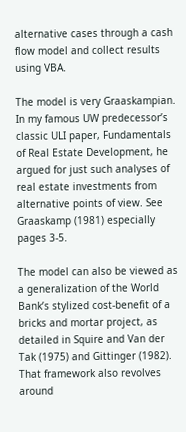alternative cases through a cash flow model and collect results using VBA.

The model is very Graaskampian.  In my famous UW predecessor’s classic ULI paper, Fundamentals of Real Estate Development, he argued for just such analyses of real estate investments from alternative points of view. See Graaskamp (1981) especially pages 3-5.

The model can also be viewed as a generalization of the World Bank’s stylized cost-benefit of a bricks and mortar project, as detailed in Squire and Van der Tak (1975) and Gittinger (1982). That framework also revolves around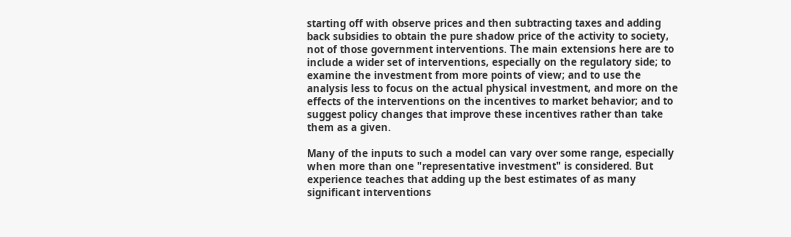starting off with observe prices and then subtracting taxes and adding back subsidies to obtain the pure shadow price of the activity to society, not of those government interventions. The main extensions here are to include a wider set of interventions, especially on the regulatory side; to examine the investment from more points of view; and to use the analysis less to focus on the actual physical investment, and more on the effects of the interventions on the incentives to market behavior; and to suggest policy changes that improve these incentives rather than take them as a given.

Many of the inputs to such a model can vary over some range, especially when more than one "representative investment" is considered. But experience teaches that adding up the best estimates of as many significant interventions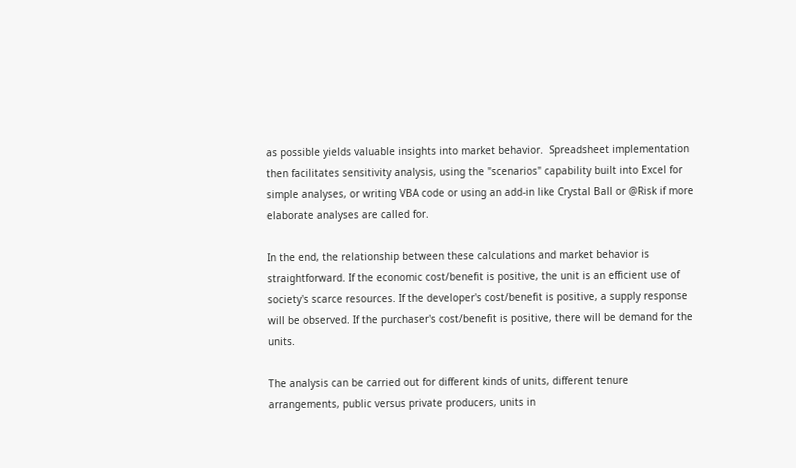as possible yields valuable insights into market behavior.  Spreadsheet implementation then facilitates sensitivity analysis, using the "scenarios" capability built into Excel for simple analyses, or writing VBA code or using an add-in like Crystal Ball or @Risk if more elaborate analyses are called for.

In the end, the relationship between these calculations and market behavior is straightforward. If the economic cost/benefit is positive, the unit is an efficient use of society's scarce resources. If the developer's cost/benefit is positive, a supply response will be observed. If the purchaser's cost/benefit is positive, there will be demand for the units.

The analysis can be carried out for different kinds of units, different tenure arrangements, public versus private producers, units in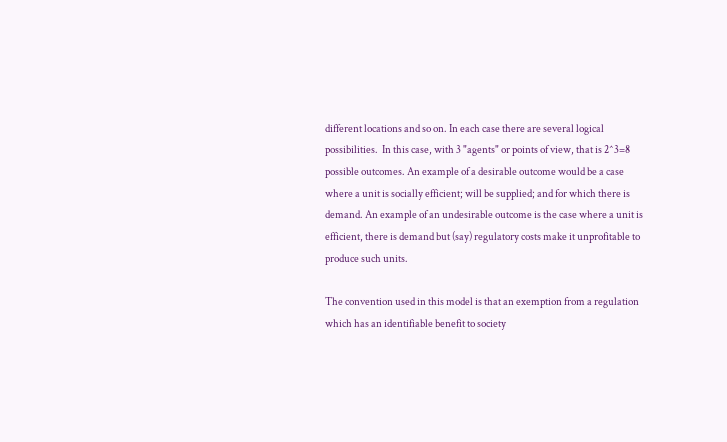different locations and so on. In each case there are several logical possibilities.  In this case, with 3 "agents" or points of view, that is 2^3=8 possible outcomes. An example of a desirable outcome would be a case where a unit is socially efficient; will be supplied; and for which there is demand. An example of an undesirable outcome is the case where a unit is efficient, there is demand but (say) regulatory costs make it unprofitable to produce such units.

The convention used in this model is that an exemption from a regulation which has an identifiable benefit to society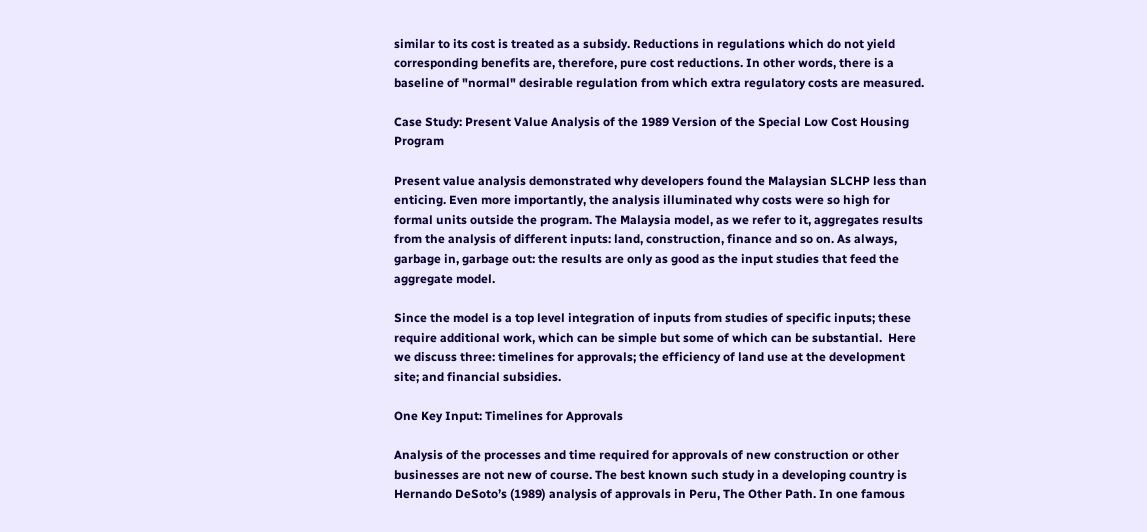similar to its cost is treated as a subsidy. Reductions in regulations which do not yield corresponding benefits are, therefore, pure cost reductions. In other words, there is a baseline of "normal" desirable regulation from which extra regulatory costs are measured.

Case Study: Present Value Analysis of the 1989 Version of the Special Low Cost Housing Program

Present value analysis demonstrated why developers found the Malaysian SLCHP less than enticing. Even more importantly, the analysis illuminated why costs were so high for formal units outside the program. The Malaysia model, as we refer to it, aggregates results from the analysis of different inputs: land, construction, finance and so on. As always, garbage in, garbage out: the results are only as good as the input studies that feed the aggregate model.

Since the model is a top level integration of inputs from studies of specific inputs; these require additional work, which can be simple but some of which can be substantial.  Here we discuss three: timelines for approvals; the efficiency of land use at the development site; and financial subsidies.

One Key Input: Timelines for Approvals

Analysis of the processes and time required for approvals of new construction or other businesses are not new of course. The best known such study in a developing country is Hernando DeSoto’s (1989) analysis of approvals in Peru, The Other Path. In one famous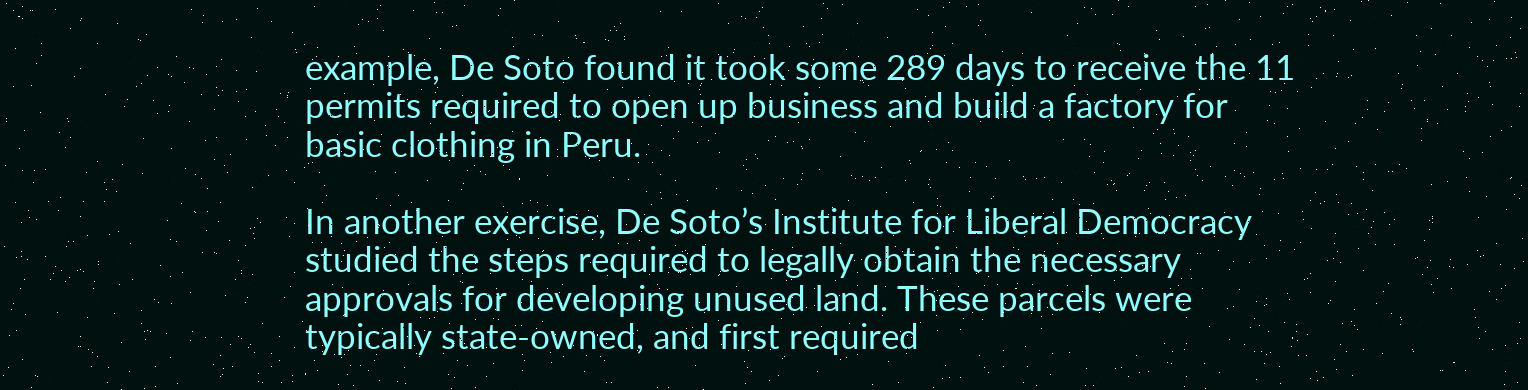example, De Soto found it took some 289 days to receive the 11 permits required to open up business and build a factory for basic clothing in Peru.

In another exercise, De Soto’s Institute for Liberal Democracy studied the steps required to legally obtain the necessary approvals for developing unused land. These parcels were typically state-owned, and first required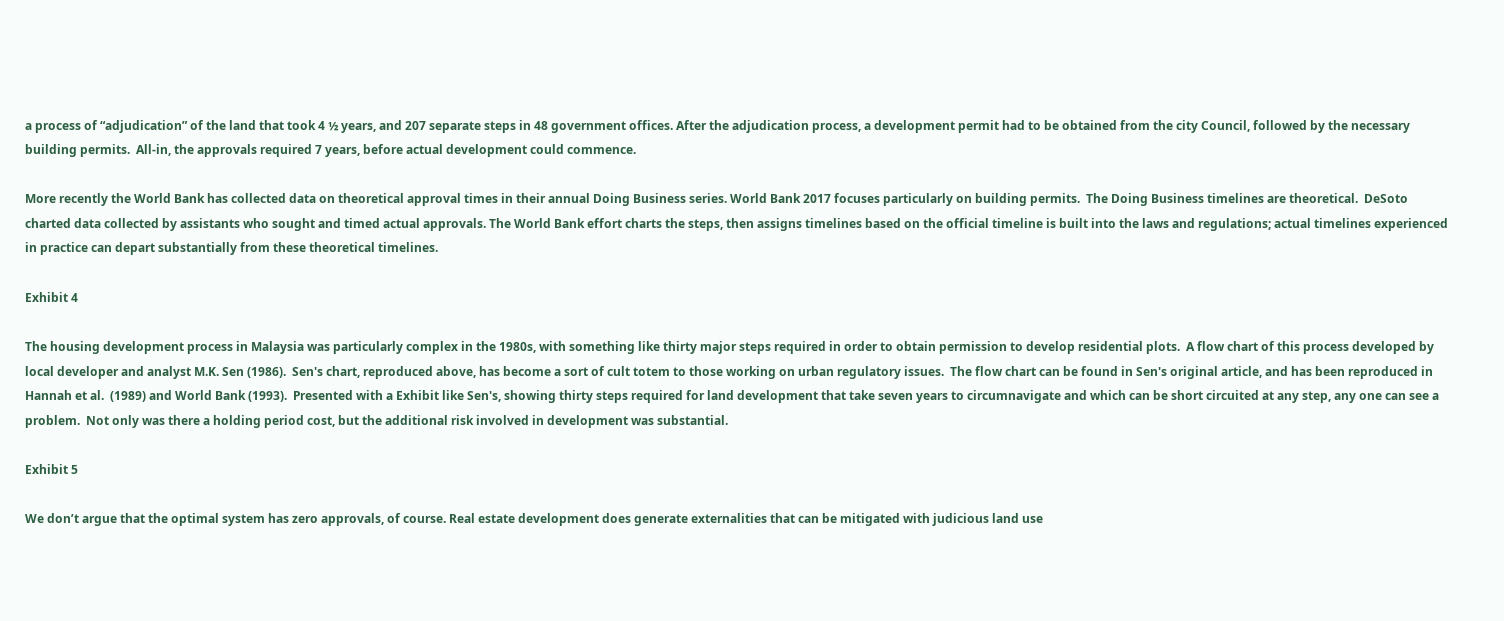a process of “adjudication” of the land that took 4 ½ years, and 207 separate steps in 48 government offices. After the adjudication process, a development permit had to be obtained from the city Council, followed by the necessary building permits.  All-in, the approvals required 7 years, before actual development could commence.

More recently the World Bank has collected data on theoretical approval times in their annual Doing Business series. World Bank 2017 focuses particularly on building permits.  The Doing Business timelines are theoretical.  DeSoto charted data collected by assistants who sought and timed actual approvals. The World Bank effort charts the steps, then assigns timelines based on the official timeline is built into the laws and regulations; actual timelines experienced in practice can depart substantially from these theoretical timelines.

Exhibit 4

The housing development process in Malaysia was particularly complex in the 1980s, with something like thirty major steps required in order to obtain permission to develop residential plots.  A flow chart of this process developed by local developer and analyst M.K. Sen (1986).  Sen's chart, reproduced above, has become a sort of cult totem to those working on urban regulatory issues.  The flow chart can be found in Sen's original article, and has been reproduced in Hannah et al.  (1989) and World Bank (1993).  Presented with a Exhibit like Sen's, showing thirty steps required for land development that take seven years to circumnavigate and which can be short circuited at any step, any one can see a problem.  Not only was there a holding period cost, but the additional risk involved in development was substantial.

Exhibit 5

We don’t argue that the optimal system has zero approvals, of course. Real estate development does generate externalities that can be mitigated with judicious land use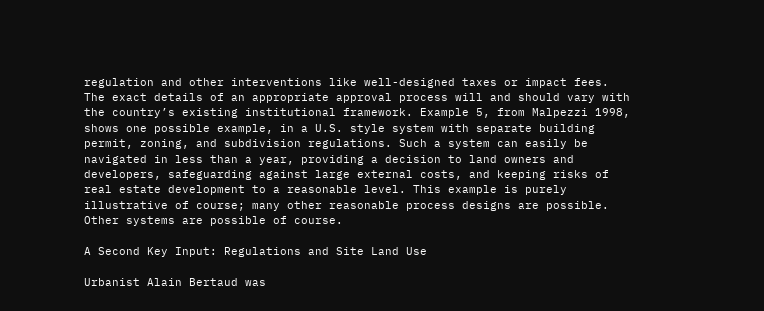regulation and other interventions like well-designed taxes or impact fees. The exact details of an appropriate approval process will and should vary with the country’s existing institutional framework. Example 5, from Malpezzi 1998, shows one possible example, in a U.S. style system with separate building permit, zoning, and subdivision regulations. Such a system can easily be navigated in less than a year, providing a decision to land owners and developers, safeguarding against large external costs, and keeping risks of real estate development to a reasonable level. This example is purely illustrative of course; many other reasonable process designs are possible.  Other systems are possible of course.

A Second Key Input: Regulations and Site Land Use

Urbanist Alain Bertaud was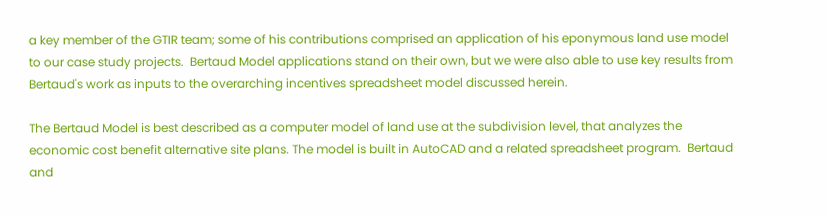a key member of the GTIR team; some of his contributions comprised an application of his eponymous land use model to our case study projects.  Bertaud Model applications stand on their own, but we were also able to use key results from Bertaud's work as inputs to the overarching incentives spreadsheet model discussed herein.

The Bertaud Model is best described as a computer model of land use at the subdivision level, that analyzes the economic cost benefit alternative site plans. The model is built in AutoCAD and a related spreadsheet program.  Bertaud and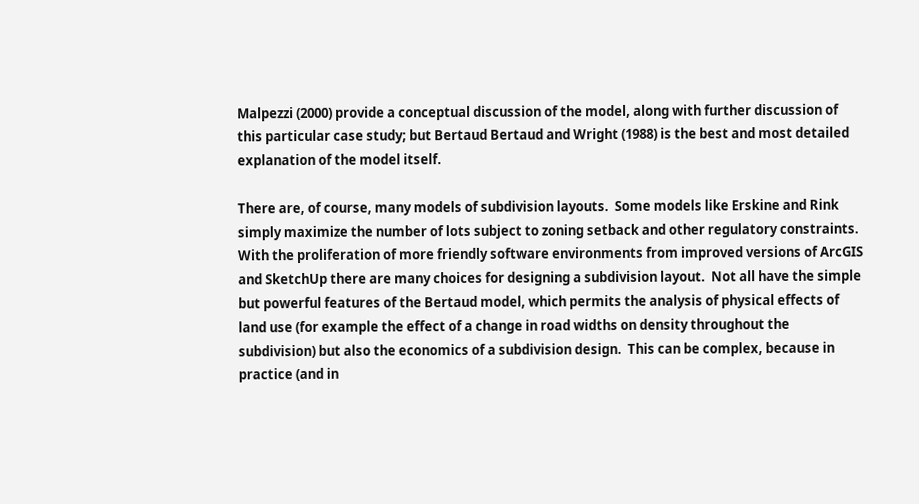Malpezzi (2000) provide a conceptual discussion of the model, along with further discussion of this particular case study; but Bertaud Bertaud and Wright (1988) is the best and most detailed explanation of the model itself.

There are, of course, many models of subdivision layouts.  Some models like Erskine and Rink simply maximize the number of lots subject to zoning setback and other regulatory constraints. With the proliferation of more friendly software environments from improved versions of ArcGIS and SketchUp there are many choices for designing a subdivision layout.  Not all have the simple but powerful features of the Bertaud model, which permits the analysis of physical effects of land use (for example the effect of a change in road widths on density throughout the subdivision) but also the economics of a subdivision design.  This can be complex, because in practice (and in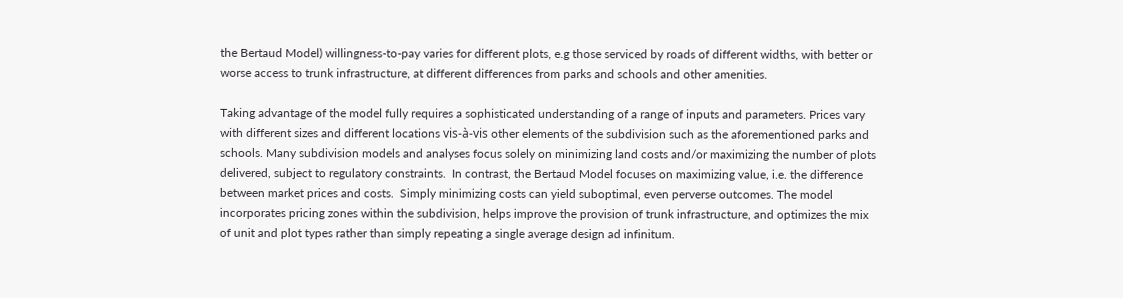the Bertaud Model) willingness-to-pay varies for different plots, e.g those serviced by roads of different widths, with better or worse access to trunk infrastructure, at different differences from parks and schools and other amenities.

Taking advantage of the model fully requires a sophisticated understanding of a range of inputs and parameters. Prices vary with different sizes and different locations vis-à-vis other elements of the subdivision such as the aforementioned parks and schools. Many subdivision models and analyses focus solely on minimizing land costs and/or maximizing the number of plots delivered, subject to regulatory constraints.  In contrast, the Bertaud Model focuses on maximizing value, i.e. the difference between market prices and costs.  Simply minimizing costs can yield suboptimal, even perverse outcomes. The model incorporates pricing zones within the subdivision, helps improve the provision of trunk infrastructure, and optimizes the mix of unit and plot types rather than simply repeating a single average design ad infinitum.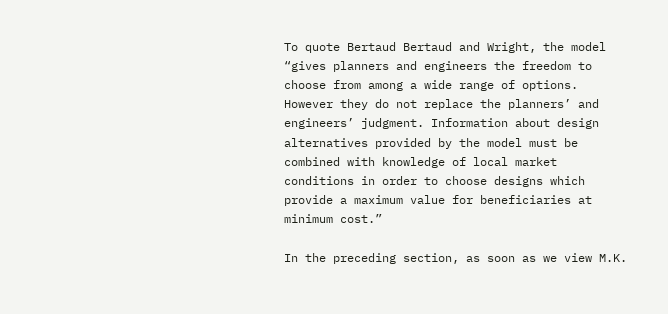To quote Bertaud Bertaud and Wright, the model “gives planners and engineers the freedom to choose from among a wide range of options. However they do not replace the planners’ and engineers’ judgment. Information about design alternatives provided by the model must be combined with knowledge of local market conditions in order to choose designs which provide a maximum value for beneficiaries at minimum cost.”

In the preceding section, as soon as we view M.K.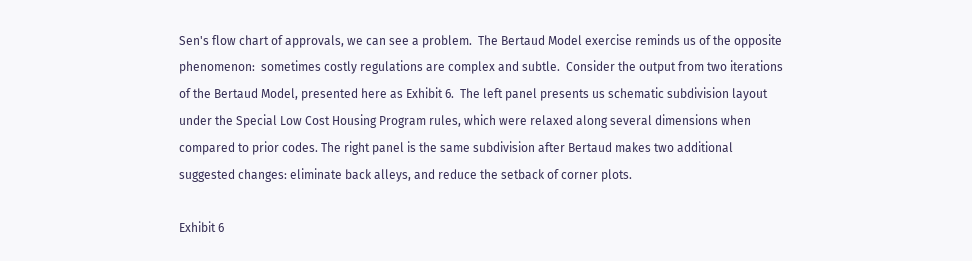Sen's flow chart of approvals, we can see a problem.  The Bertaud Model exercise reminds us of the opposite phenomenon:  sometimes costly regulations are complex and subtle.  Consider the output from two iterations of the Bertaud Model, presented here as Exhibit 6.  The left panel presents us schematic subdivision layout under the Special Low Cost Housing Program rules, which were relaxed along several dimensions when compared to prior codes. The right panel is the same subdivision after Bertaud makes two additional suggested changes: eliminate back alleys, and reduce the setback of corner plots.

Exhibit 6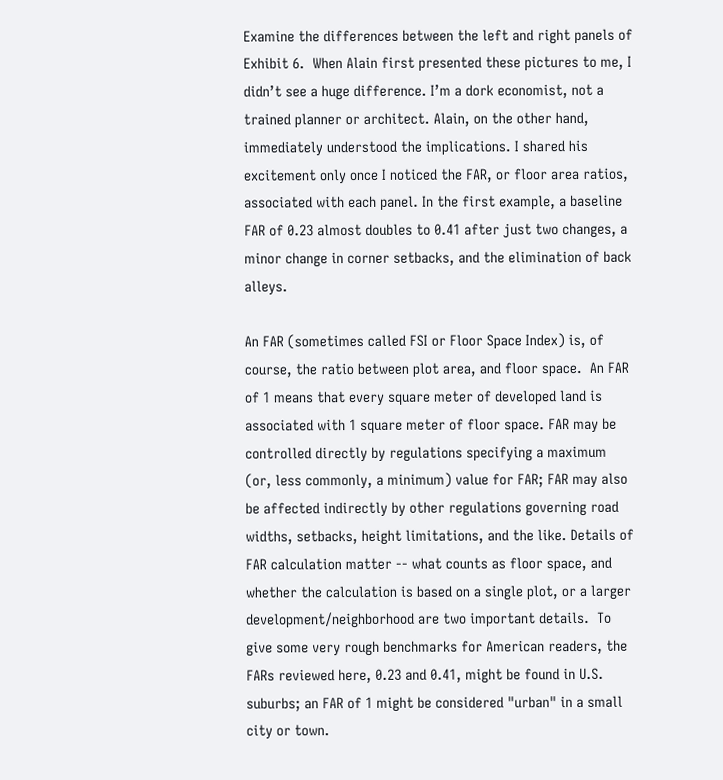Examine the differences between the left and right panels of Exhibit 6.  When Alain first presented these pictures to me, I didn’t see a huge difference. I’m a dork economist, not a trained planner or architect. Alain, on the other hand, immediately understood the implications. I shared his excitement only once I noticed the FAR, or floor area ratios, associated with each panel. In the first example, a baseline FAR of 0.23 almost doubles to 0.41 after just two changes, a minor change in corner setbacks, and the elimination of back alleys.

An FAR (sometimes called FSI or Floor Space Index) is, of course, the ratio between plot area, and floor space.  An FAR of 1 means that every square meter of developed land is associated with 1 square meter of floor space. FAR may be controlled directly by regulations specifying a maximum (or, less commonly, a minimum) value for FAR; FAR may also be affected indirectly by other regulations governing road widths, setbacks, height limitations, and the like. Details of FAR calculation matter -- what counts as floor space, and whether the calculation is based on a single plot, or a larger development/neighborhood are two important details.  To give some very rough benchmarks for American readers, the FARs reviewed here, 0.23 and 0.41, might be found in U.S. suburbs; an FAR of 1 might be considered "urban" in a small city or town.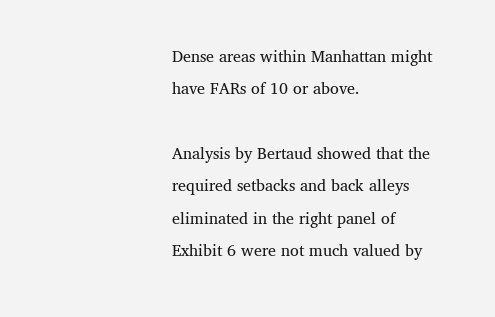Dense areas within Manhattan might have FARs of 10 or above.

Analysis by Bertaud showed that the required setbacks and back alleys eliminated in the right panel of Exhibit 6 were not much valued by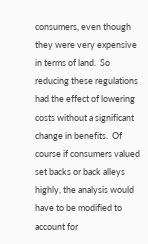consumers, even though they were very expensive in terms of land.  So reducing these regulations had the effect of lowering costs without a significant change in benefits.  Of course if consumers valued set backs or back alleys highly, the analysis would have to be modified to account for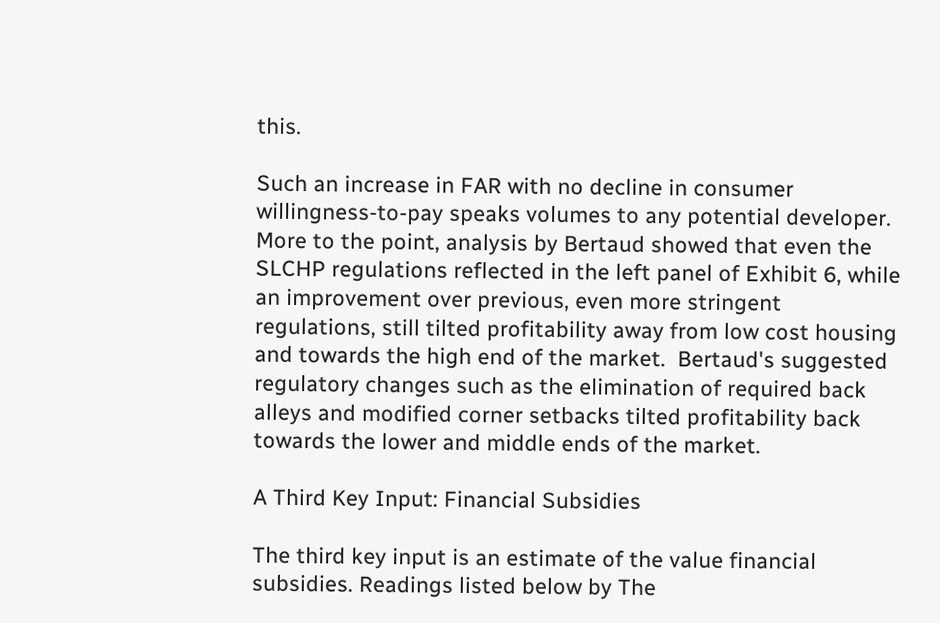this.

Such an increase in FAR with no decline in consumer willingness-to-pay speaks volumes to any potential developer.  More to the point, analysis by Bertaud showed that even the SLCHP regulations reflected in the left panel of Exhibit 6, while an improvement over previous, even more stringent regulations, still tilted profitability away from low cost housing and towards the high end of the market.  Bertaud's suggested regulatory changes such as the elimination of required back alleys and modified corner setbacks tilted profitability back towards the lower and middle ends of the market.

A Third Key Input: Financial Subsidies

The third key input is an estimate of the value financial subsidies. Readings listed below by The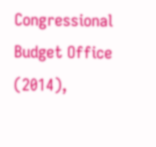Congressional Budget Office (2014),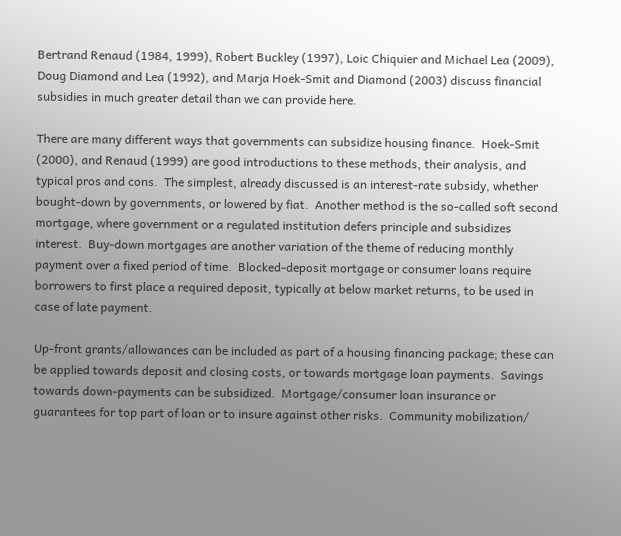Bertrand Renaud (1984, 1999), Robert Buckley (1997), Loic Chiquier and Michael Lea (2009), Doug Diamond and Lea (1992), and Marja Hoek-Smit and Diamond (2003) discuss financial subsidies in much greater detail than we can provide here.

There are many different ways that governments can subsidize housing finance.  Hoek-Smit (2000), and Renaud (1999) are good introductions to these methods, their analysis, and typical pros and cons.  The simplest, already discussed is an interest-rate subsidy, whether bought-down by governments, or lowered by fiat.  Another method is the so-called soft second mortgage, where government or a regulated institution defers principle and subsidizes interest.  Buy-down mortgages are another variation of the theme of reducing monthly payment over a fixed period of time.  Blocked-deposit mortgage or consumer loans require borrowers to first place a required deposit, typically at below market returns, to be used in case of late payment.

Up-front grants/allowances can be included as part of a housing financing package; these can be applied towards deposit and closing costs, or towards mortgage loan payments.  Savings towards down-payments can be subsidized.  Mortgage/consumer loan insurance or guarantees for top part of loan or to insure against other risks.  Community mobilization/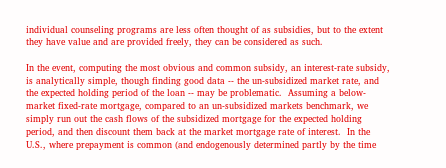individual counseling programs are less often thought of as subsidies, but to the extent they have value and are provided freely, they can be considered as such.

In the event, computing the most obvious and common subsidy, an interest-rate subsidy, is analytically simple, though finding good data -- the un-subsidized market rate, and the expected holding period of the loan -- may be problematic.  Assuming a below-market fixed-rate mortgage, compared to an un-subsidized markets benchmark, we simply run out the cash flows of the subsidized mortgage for the expected holding period, and then discount them back at the market mortgage rate of interest.  In the U.S., where prepayment is common (and endogenously determined partly by the time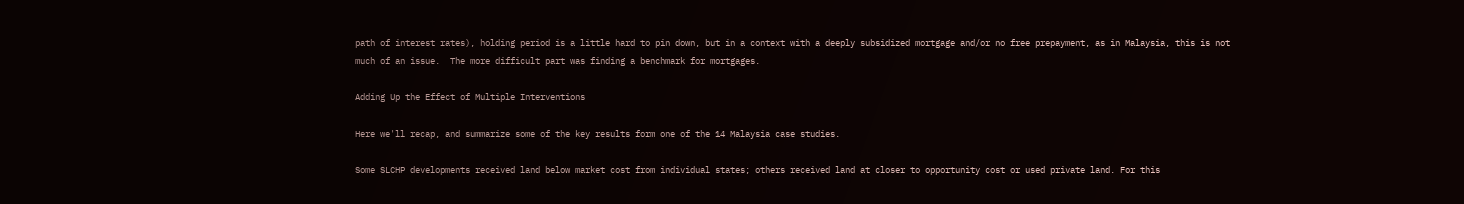path of interest rates), holding period is a little hard to pin down, but in a context with a deeply subsidized mortgage and/or no free prepayment, as in Malaysia, this is not much of an issue.  The more difficult part was finding a benchmark for mortgages.

Adding Up the Effect of Multiple Interventions

Here we'll recap, and summarize some of the key results form one of the 14 Malaysia case studies.

Some SLCHP developments received land below market cost from individual states; others received land at closer to opportunity cost or used private land. For this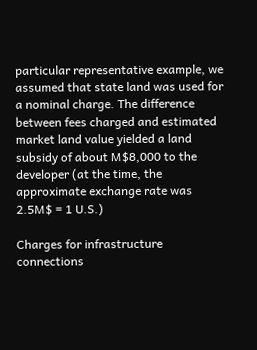particular representative example, we assumed that state land was used for a nominal charge. The difference between fees charged and estimated market land value yielded a land subsidy of about M$8,000 to the developer (at the time, the approximate exchange rate was 2.5M$ = 1 U.S.)

Charges for infrastructure connections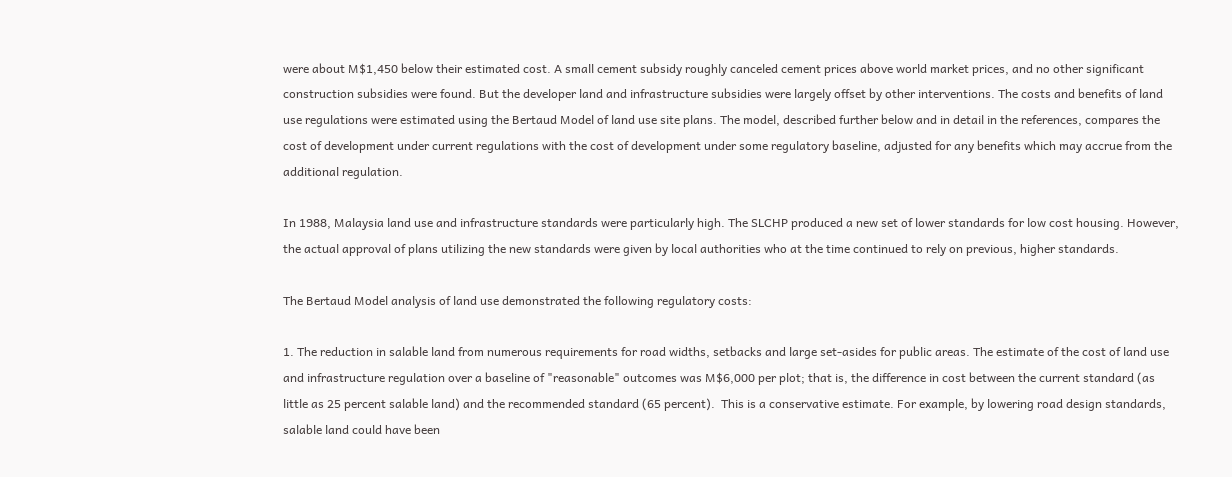were about M$1,450 below their estimated cost. A small cement subsidy roughly canceled cement prices above world market prices, and no other significant construction subsidies were found. But the developer land and infrastructure subsidies were largely offset by other interventions. The costs and benefits of land use regulations were estimated using the Bertaud Model of land use site plans. The model, described further below and in detail in the references, compares the cost of development under current regulations with the cost of development under some regulatory baseline, adjusted for any benefits which may accrue from the additional regulation.

In 1988, Malaysia land use and infrastructure standards were particularly high. The SLCHP produced a new set of lower standards for low cost housing. However, the actual approval of plans utilizing the new standards were given by local authorities who at the time continued to rely on previous, higher standards.

The Bertaud Model analysis of land use demonstrated the following regulatory costs:

1. The reduction in salable land from numerous requirements for road widths, setbacks and large set-asides for public areas. The estimate of the cost of land use and infrastructure regulation over a baseline of "reasonable" outcomes was M$6,000 per plot; that is, the difference in cost between the current standard (as little as 25 percent salable land) and the recommended standard (65 percent).  This is a conservative estimate. For example, by lowering road design standards, salable land could have been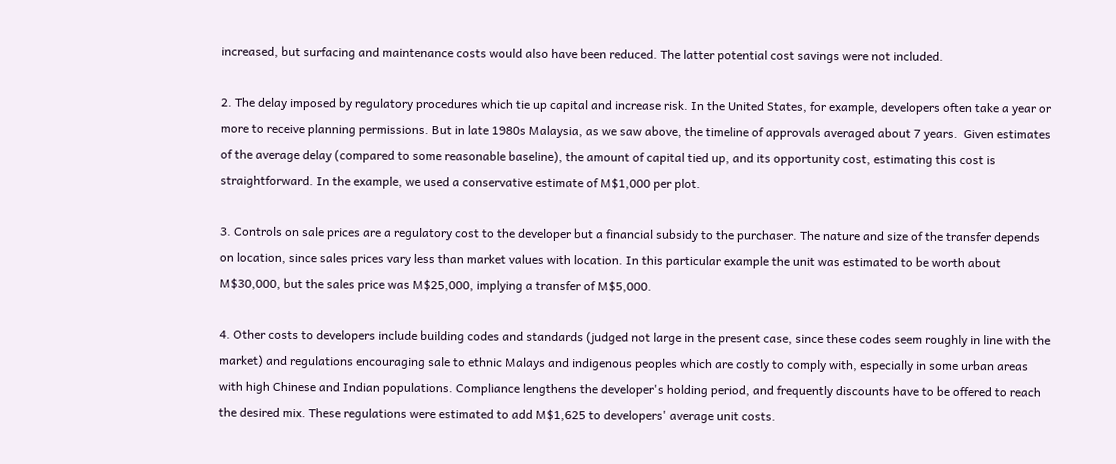increased, but surfacing and maintenance costs would also have been reduced. The latter potential cost savings were not included.

2. The delay imposed by regulatory procedures which tie up capital and increase risk. In the United States, for example, developers often take a year or more to receive planning permissions. But in late 1980s Malaysia, as we saw above, the timeline of approvals averaged about 7 years.  Given estimates of the average delay (compared to some reasonable baseline), the amount of capital tied up, and its opportunity cost, estimating this cost is straightforward. In the example, we used a conservative estimate of M$1,000 per plot.

3. Controls on sale prices are a regulatory cost to the developer but a financial subsidy to the purchaser. The nature and size of the transfer depends on location, since sales prices vary less than market values with location. In this particular example the unit was estimated to be worth about M$30,000, but the sales price was M$25,000, implying a transfer of M$5,000.

4. Other costs to developers include building codes and standards (judged not large in the present case, since these codes seem roughly in line with the market) and regulations encouraging sale to ethnic Malays and indigenous peoples which are costly to comply with, especially in some urban areas with high Chinese and Indian populations. Compliance lengthens the developer's holding period, and frequently discounts have to be offered to reach the desired mix. These regulations were estimated to add M$1,625 to developers' average unit costs.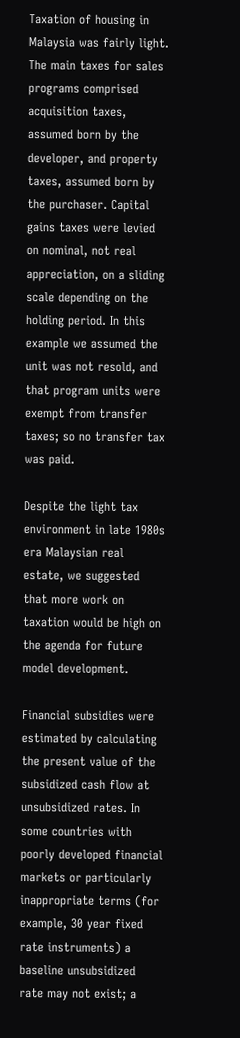Taxation of housing in Malaysia was fairly light. The main taxes for sales programs comprised acquisition taxes, assumed born by the developer, and property taxes, assumed born by the purchaser. Capital gains taxes were levied on nominal, not real appreciation, on a sliding scale depending on the holding period. In this example we assumed the unit was not resold, and that program units were exempt from transfer taxes; so no transfer tax was paid.

Despite the light tax environment in late 1980s era Malaysian real estate, we suggested that more work on taxation would be high on the agenda for future model development.

Financial subsidies were estimated by calculating the present value of the subsidized cash flow at unsubsidized rates. In some countries with poorly developed financial markets or particularly inappropriate terms (for example, 30 year fixed rate instruments) a baseline unsubsidized rate may not exist; a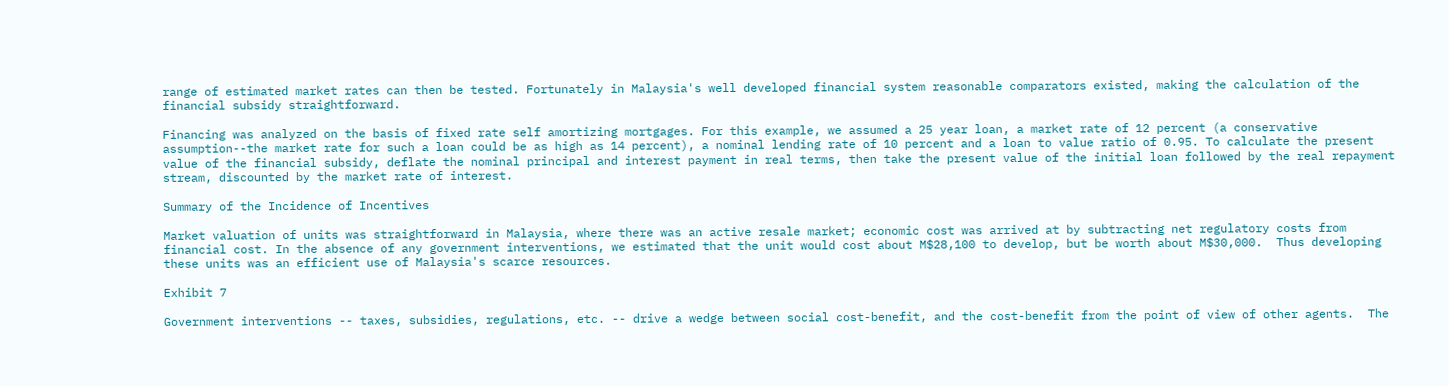range of estimated market rates can then be tested. Fortunately in Malaysia's well developed financial system reasonable comparators existed, making the calculation of the financial subsidy straightforward.

Financing was analyzed on the basis of fixed rate self amortizing mortgages. For this example, we assumed a 25 year loan, a market rate of 12 percent (a conservative assumption--the market rate for such a loan could be as high as 14 percent), a nominal lending rate of 10 percent and a loan to value ratio of 0.95. To calculate the present value of the financial subsidy, deflate the nominal principal and interest payment in real terms, then take the present value of the initial loan followed by the real repayment stream, discounted by the market rate of interest.

Summary of the Incidence of Incentives

Market valuation of units was straightforward in Malaysia, where there was an active resale market; economic cost was arrived at by subtracting net regulatory costs from financial cost. In the absence of any government interventions, we estimated that the unit would cost about M$28,100 to develop, but be worth about M$30,000.  Thus developing these units was an efficient use of Malaysia's scarce resources.

Exhibit 7

Government interventions -- taxes, subsidies, regulations, etc. -- drive a wedge between social cost-benefit, and the cost-benefit from the point of view of other agents.  The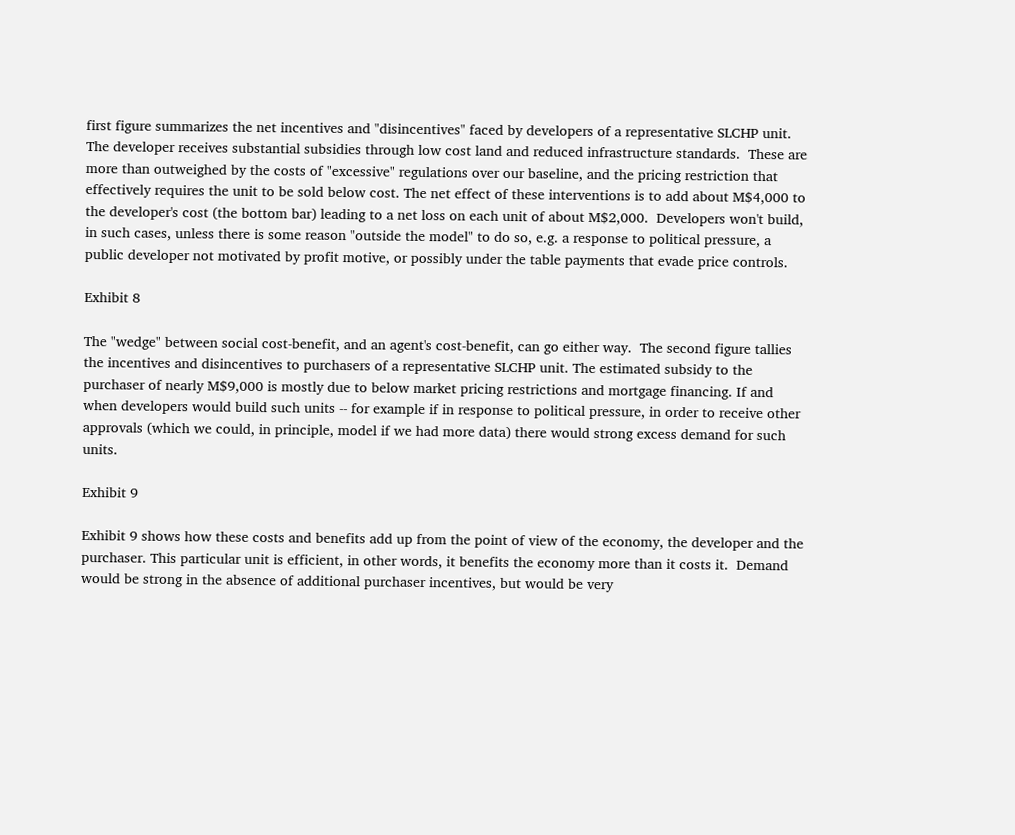first figure summarizes the net incentives and "disincentives" faced by developers of a representative SLCHP unit. The developer receives substantial subsidies through low cost land and reduced infrastructure standards.  These are more than outweighed by the costs of "excessive" regulations over our baseline, and the pricing restriction that effectively requires the unit to be sold below cost. The net effect of these interventions is to add about M$4,000 to the developer's cost (the bottom bar) leading to a net loss on each unit of about M$2,000.  Developers won't build, in such cases, unless there is some reason "outside the model" to do so, e.g. a response to political pressure, a public developer not motivated by profit motive, or possibly under the table payments that evade price controls.

Exhibit 8

The "wedge" between social cost-benefit, and an agent's cost-benefit, can go either way.  The second figure tallies the incentives and disincentives to purchasers of a representative SLCHP unit. The estimated subsidy to the purchaser of nearly M$9,000 is mostly due to below market pricing restrictions and mortgage financing. If and when developers would build such units -- for example if in response to political pressure, in order to receive other approvals (which we could, in principle, model if we had more data) there would strong excess demand for such units.

Exhibit 9

Exhibit 9 shows how these costs and benefits add up from the point of view of the economy, the developer and the purchaser. This particular unit is efficient, in other words, it benefits the economy more than it costs it.  Demand would be strong in the absence of additional purchaser incentives, but would be very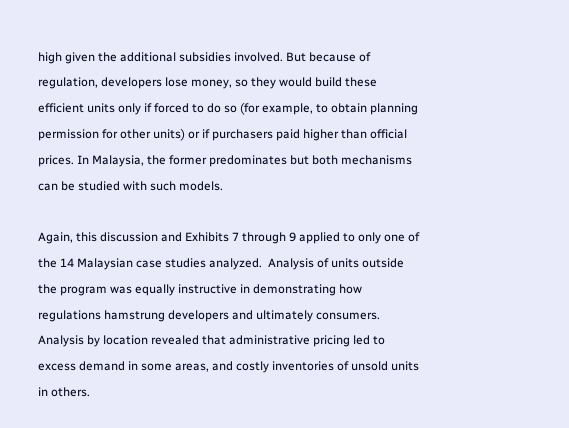high given the additional subsidies involved. But because of regulation, developers lose money, so they would build these efficient units only if forced to do so (for example, to obtain planning permission for other units) or if purchasers paid higher than official prices. In Malaysia, the former predominates but both mechanisms can be studied with such models.

Again, this discussion and Exhibits 7 through 9 applied to only one of the 14 Malaysian case studies analyzed.  Analysis of units outside the program was equally instructive in demonstrating how regulations hamstrung developers and ultimately consumers. Analysis by location revealed that administrative pricing led to excess demand in some areas, and costly inventories of unsold units in others.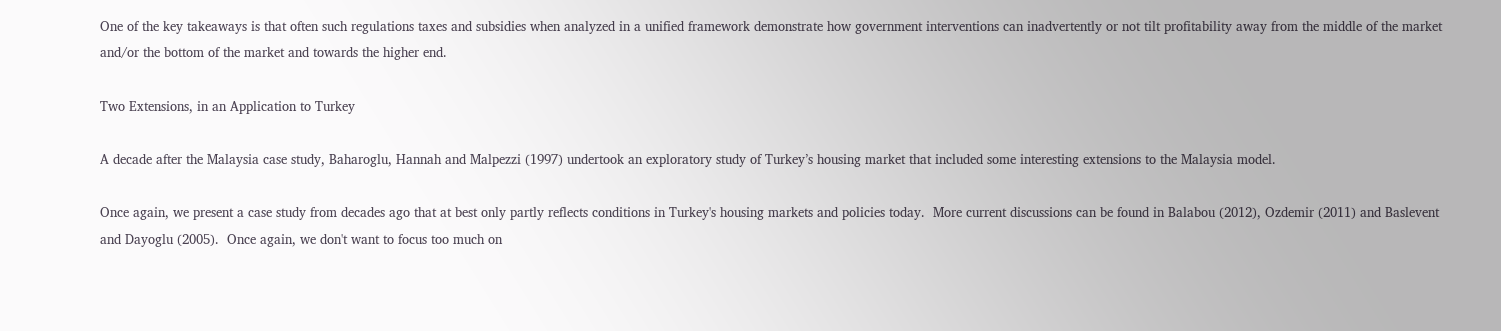One of the key takeaways is that often such regulations taxes and subsidies when analyzed in a unified framework demonstrate how government interventions can inadvertently or not tilt profitability away from the middle of the market and/or the bottom of the market and towards the higher end.

Two Extensions, in an Application to Turkey

A decade after the Malaysia case study, Baharoglu, Hannah and Malpezzi (1997) undertook an exploratory study of Turkey’s housing market that included some interesting extensions to the Malaysia model.

Once again, we present a case study from decades ago that at best only partly reflects conditions in Turkey's housing markets and policies today.  More current discussions can be found in Balabou (2012), Ozdemir (2011) and Baslevent and Dayoglu (2005).  Once again, we don't want to focus too much on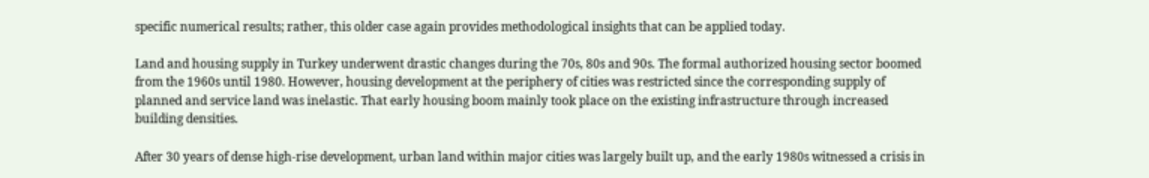specific numerical results; rather, this older case again provides methodological insights that can be applied today.

Land and housing supply in Turkey underwent drastic changes during the 70s, 80s and 90s. The formal authorized housing sector boomed from the 1960s until 1980. However, housing development at the periphery of cities was restricted since the corresponding supply of planned and service land was inelastic. That early housing boom mainly took place on the existing infrastructure through increased building densities.

After 30 years of dense high-rise development, urban land within major cities was largely built up, and the early 1980s witnessed a crisis in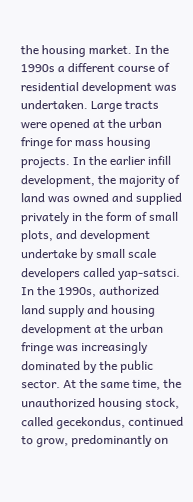the housing market. In the 1990s a different course of residential development was undertaken. Large tracts were opened at the urban fringe for mass housing projects. In the earlier infill development, the majority of land was owned and supplied privately in the form of small plots, and development undertake by small scale developers called yap-satsci.  In the 1990s, authorized land supply and housing development at the urban fringe was increasingly dominated by the public sector. At the same time, the unauthorized housing stock, called gecekondus, continued to grow, predominantly on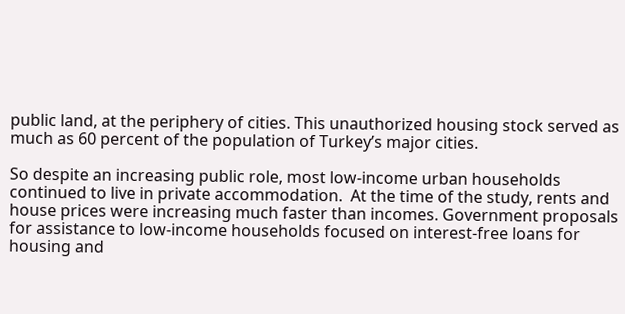public land, at the periphery of cities. This unauthorized housing stock served as much as 60 percent of the population of Turkey’s major cities.

So despite an increasing public role, most low-income urban households continued to live in private accommodation.  At the time of the study, rents and house prices were increasing much faster than incomes. Government proposals for assistance to low-income households focused on interest-free loans for housing and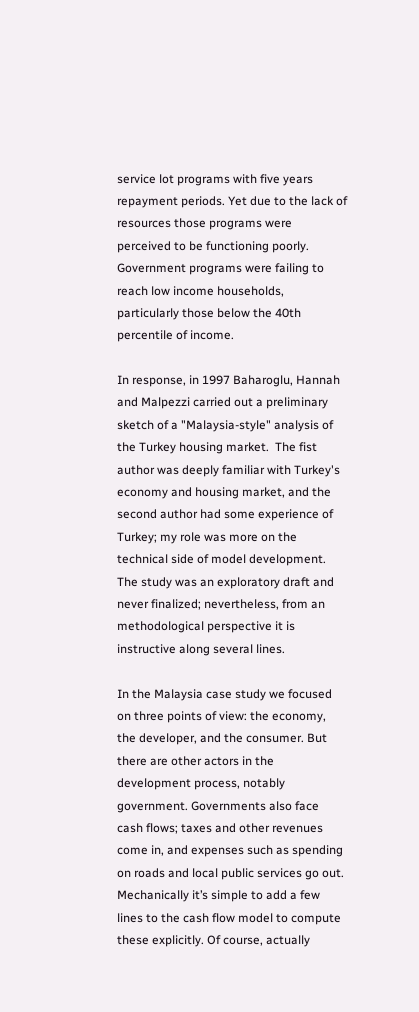service lot programs with five years repayment periods. Yet due to the lack of resources those programs were perceived to be functioning poorly. Government programs were failing to reach low income households, particularly those below the 40th percentile of income.

In response, in 1997 Baharoglu, Hannah and Malpezzi carried out a preliminary sketch of a "Malaysia-style" analysis of the Turkey housing market.  The fist author was deeply familiar with Turkey's economy and housing market, and the second author had some experience of Turkey; my role was more on the technical side of model development.  The study was an exploratory draft and never finalized; nevertheless, from an methodological perspective it is instructive along several lines.

In the Malaysia case study we focused on three points of view: the economy, the developer, and the consumer. But there are other actors in the development process, notably government. Governments also face cash flows; taxes and other revenues come in, and expenses such as spending on roads and local public services go out. Mechanically it’s simple to add a few lines to the cash flow model to compute these explicitly. Of course, actually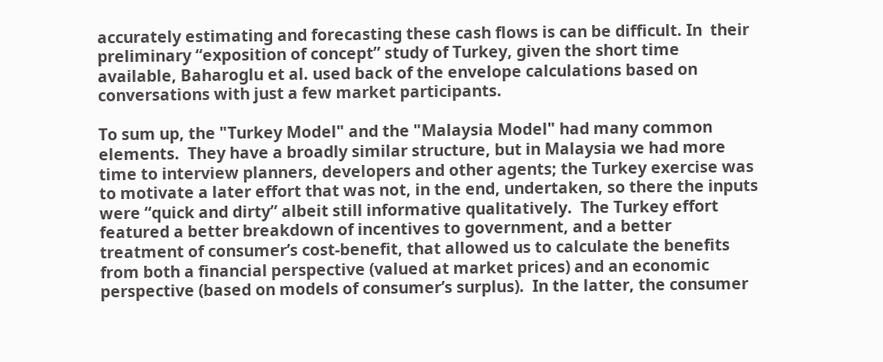accurately estimating and forecasting these cash flows is can be difficult. In  their preliminary “exposition of concept” study of Turkey, given the short time available, Baharoglu et al. used back of the envelope calculations based on conversations with just a few market participants.

To sum up, the "Turkey Model" and the "Malaysia Model" had many common elements.  They have a broadly similar structure, but in Malaysia we had more time to interview planners, developers and other agents; the Turkey exercise was to motivate a later effort that was not, in the end, undertaken, so there the inputs were “quick and dirty” albeit still informative qualitatively.  The Turkey effort featured a better breakdown of incentives to government, and a better treatment of consumer’s cost-benefit, that allowed us to calculate the benefits from both a financial perspective (valued at market prices) and an economic perspective (based on models of consumer’s surplus).  In the latter, the consumer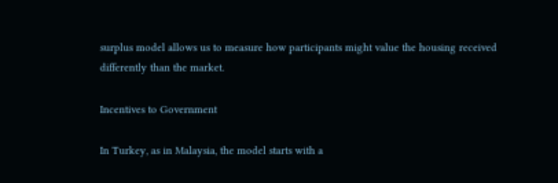surplus model allows us to measure how participants might value the housing received differently than the market.

Incentives to Government

In Turkey, as in Malaysia, the model starts with a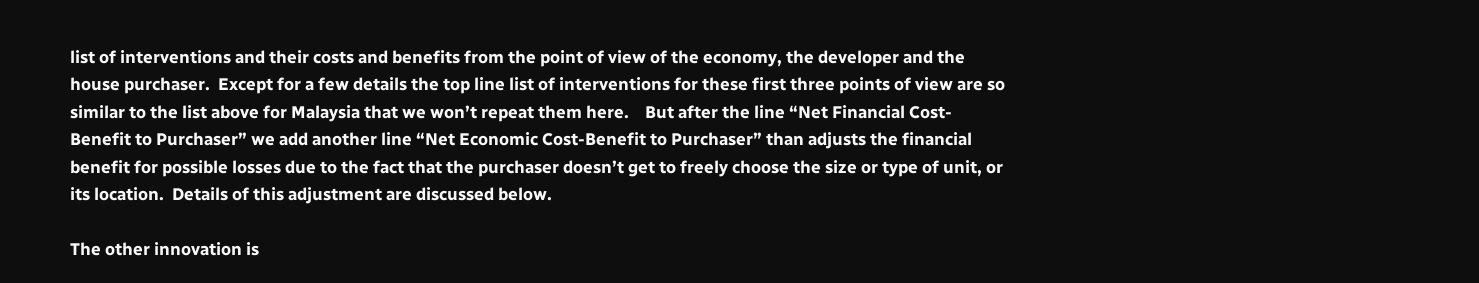list of interventions and their costs and benefits from the point of view of the economy, the developer and the house purchaser.  Except for a few details the top line list of interventions for these first three points of view are so similar to the list above for Malaysia that we won’t repeat them here.    But after the line “Net Financial Cost-Benefit to Purchaser” we add another line “Net Economic Cost-Benefit to Purchaser” than adjusts the financial benefit for possible losses due to the fact that the purchaser doesn’t get to freely choose the size or type of unit, or its location.  Details of this adjustment are discussed below.

The other innovation is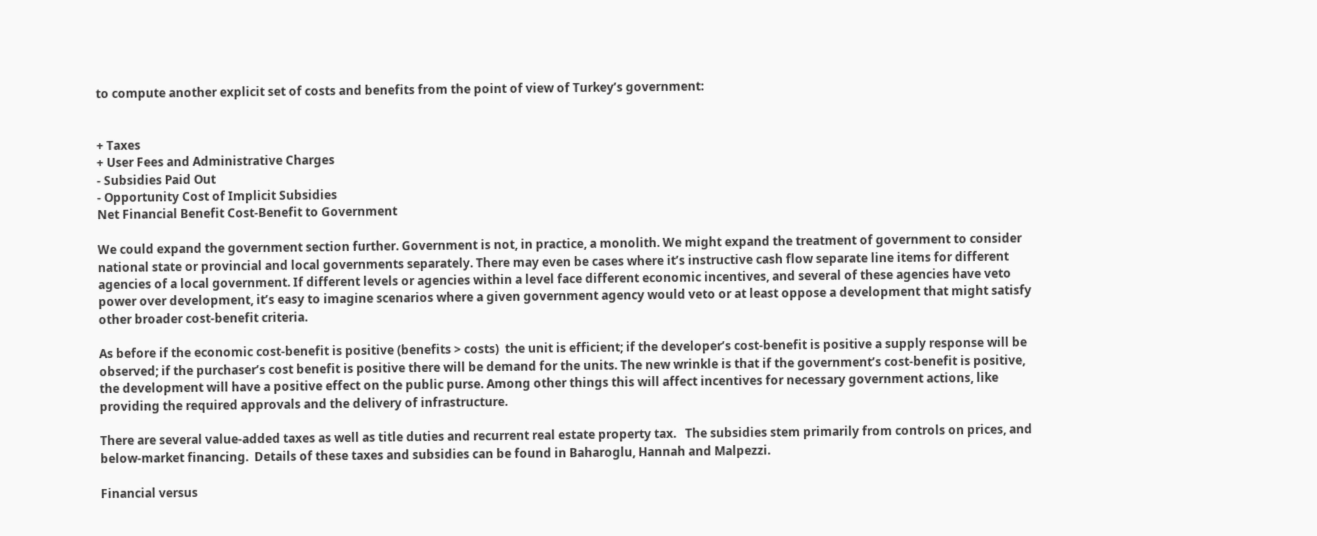to compute another explicit set of costs and benefits from the point of view of Turkey’s government:


+ Taxes
+ User Fees and Administrative Charges
- Subsidies Paid Out
- Opportunity Cost of Implicit Subsidies
Net Financial Benefit Cost-Benefit to Government

We could expand the government section further. Government is not, in practice, a monolith. We might expand the treatment of government to consider national state or provincial and local governments separately. There may even be cases where it’s instructive cash flow separate line items for different agencies of a local government. If different levels or agencies within a level face different economic incentives, and several of these agencies have veto power over development, it’s easy to imagine scenarios where a given government agency would veto or at least oppose a development that might satisfy other broader cost-benefit criteria.

As before if the economic cost-benefit is positive (benefits > costs)  the unit is efficient; if the developer’s cost-benefit is positive a supply response will be observed; if the purchaser’s cost benefit is positive there will be demand for the units. The new wrinkle is that if the government’s cost-benefit is positive, the development will have a positive effect on the public purse. Among other things this will affect incentives for necessary government actions, like providing the required approvals and the delivery of infrastructure.

There are several value-added taxes as well as title duties and recurrent real estate property tax.   The subsidies stem primarily from controls on prices, and below-market financing.  Details of these taxes and subsidies can be found in Baharoglu, Hannah and Malpezzi.

Financial versus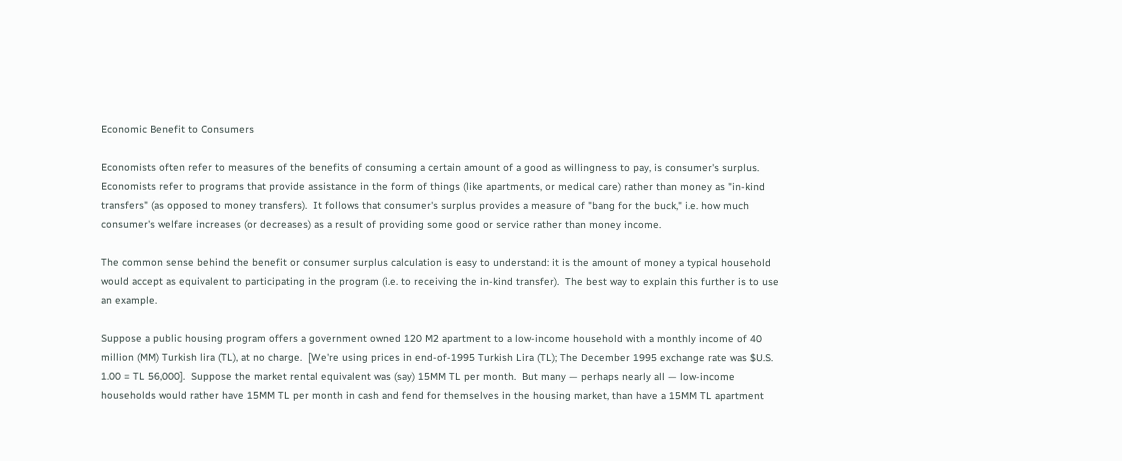Economic Benefit to Consumers

Economists often refer to measures of the benefits of consuming a certain amount of a good as willingness to pay, is consumer's surplus.  Economists refer to programs that provide assistance in the form of things (like apartments, or medical care) rather than money as "in-kind transfers" (as opposed to money transfers).  It follows that consumer's surplus provides a measure of "bang for the buck," i.e. how much consumer's welfare increases (or decreases) as a result of providing some good or service rather than money income.

The common sense behind the benefit or consumer surplus calculation is easy to understand: it is the amount of money a typical household would accept as equivalent to participating in the program (i.e. to receiving the in-kind transfer).  The best way to explain this further is to use an example.

Suppose a public housing program offers a government owned 120 M2 apartment to a low-income household with a monthly income of 40 million (MM) Turkish lira (TL), at no charge.  [We're using prices in end-of-1995 Turkish Lira (TL); The December 1995 exchange rate was $U.S. 1.00 = TL 56,000].  Suppose the market rental equivalent was (say) 15MM TL per month.  But many — perhaps nearly all — low-income households would rather have 15MM TL per month in cash and fend for themselves in the housing market, than have a 15MM TL apartment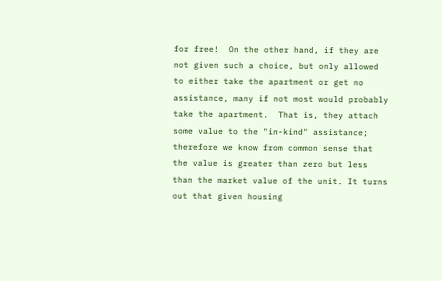for free!  On the other hand, if they are not given such a choice, but only allowed to either take the apartment or get no assistance, many if not most would probably take the apartment.  That is, they attach some value to the "in-kind" assistance; therefore we know from common sense that the value is greater than zero but less than the market value of the unit. It turns out that given housing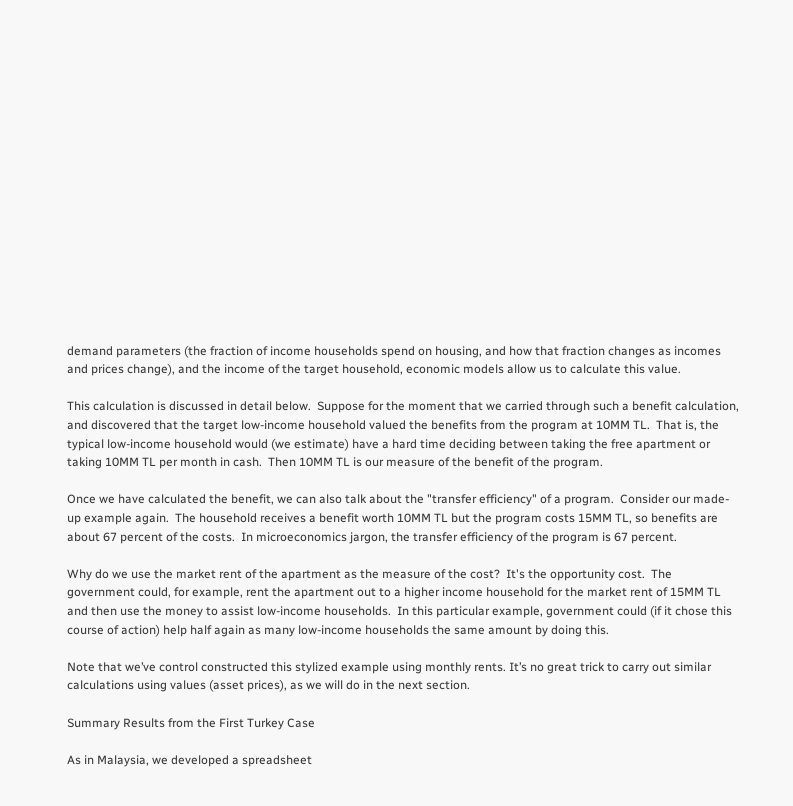demand parameters (the fraction of income households spend on housing, and how that fraction changes as incomes and prices change), and the income of the target household, economic models allow us to calculate this value.

This calculation is discussed in detail below.  Suppose for the moment that we carried through such a benefit calculation, and discovered that the target low-income household valued the benefits from the program at 10MM TL.  That is, the typical low-income household would (we estimate) have a hard time deciding between taking the free apartment or taking 10MM TL per month in cash.  Then 10MM TL is our measure of the benefit of the program.

Once we have calculated the benefit, we can also talk about the "transfer efficiency" of a program.  Consider our made-up example again.  The household receives a benefit worth 10MM TL but the program costs 15MM TL, so benefits are about 67 percent of the costs.  In microeconomics jargon, the transfer efficiency of the program is 67 percent.

Why do we use the market rent of the apartment as the measure of the cost?  It's the opportunity cost.  The government could, for example, rent the apartment out to a higher income household for the market rent of 15MM TL and then use the money to assist low-income households.  In this particular example, government could (if it chose this course of action) help half again as many low-income households the same amount by doing this.

Note that we’ve control constructed this stylized example using monthly rents. It’s no great trick to carry out similar calculations using values (asset prices), as we will do in the next section.

Summary Results from the First Turkey Case

As in Malaysia, we developed a spreadsheet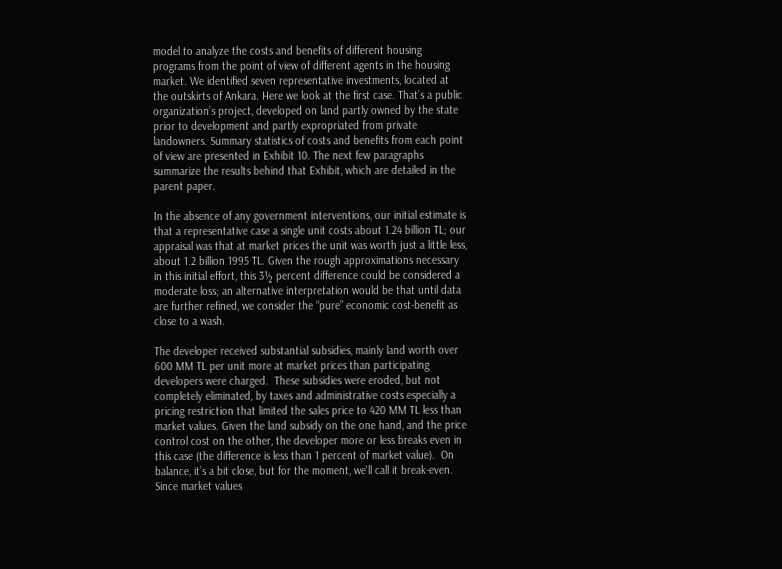model to analyze the costs and benefits of different housing programs from the point of view of different agents in the housing market. We identified seven representative investments, located at the outskirts of Ankara. Here we look at the first case. That’s a public organization’s project, developed on land partly owned by the state prior to development and partly expropriated from private landowners. Summary statistics of costs and benefits from each point of view are presented in Exhibit 10. The next few paragraphs summarize the results behind that Exhibit, which are detailed in the parent paper.

In the absence of any government interventions, our initial estimate is that a representative case a single unit costs about 1.24 billion TL; our appraisal was that at market prices the unit was worth just a little less, about 1.2 billion 1995 TL. Given the rough approximations necessary in this initial effort, this 3½ percent difference could be considered a moderate loss; an alternative interpretation would be that until data are further refined, we consider the “pure” economic cost-benefit as close to a wash.

The developer received substantial subsidies, mainly land worth over 600 MM TL per unit more at market prices than participating developers were charged.  These subsidies were eroded, but not completely eliminated, by taxes and administrative costs especially a pricing restriction that limited the sales price to 420 MM TL less than market values. Given the land subsidy on the one hand, and the price control cost on the other, the developer more or less breaks even in this case (the difference is less than 1 percent of market value).  On balance, it’s a bit close, but for the moment, we'll call it break-even.  Since market values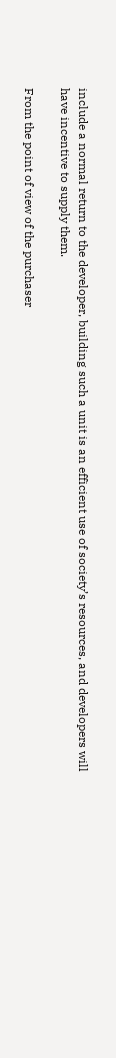include a normal return to the developer, building such a unit is an efficient use of society’s resources, and developers will have incentive to supply them.

From the point of view of the purchaser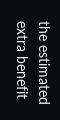the estimated extra benefit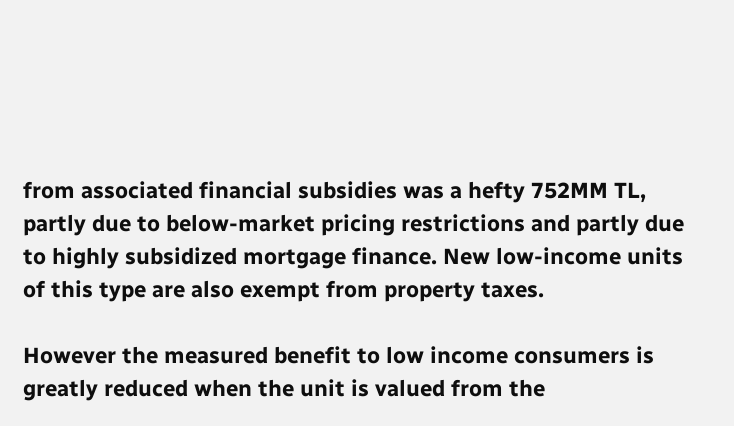from associated financial subsidies was a hefty 752MM TL, partly due to below-market pricing restrictions and partly due to highly subsidized mortgage finance. New low-income units of this type are also exempt from property taxes.

However the measured benefit to low income consumers is greatly reduced when the unit is valued from the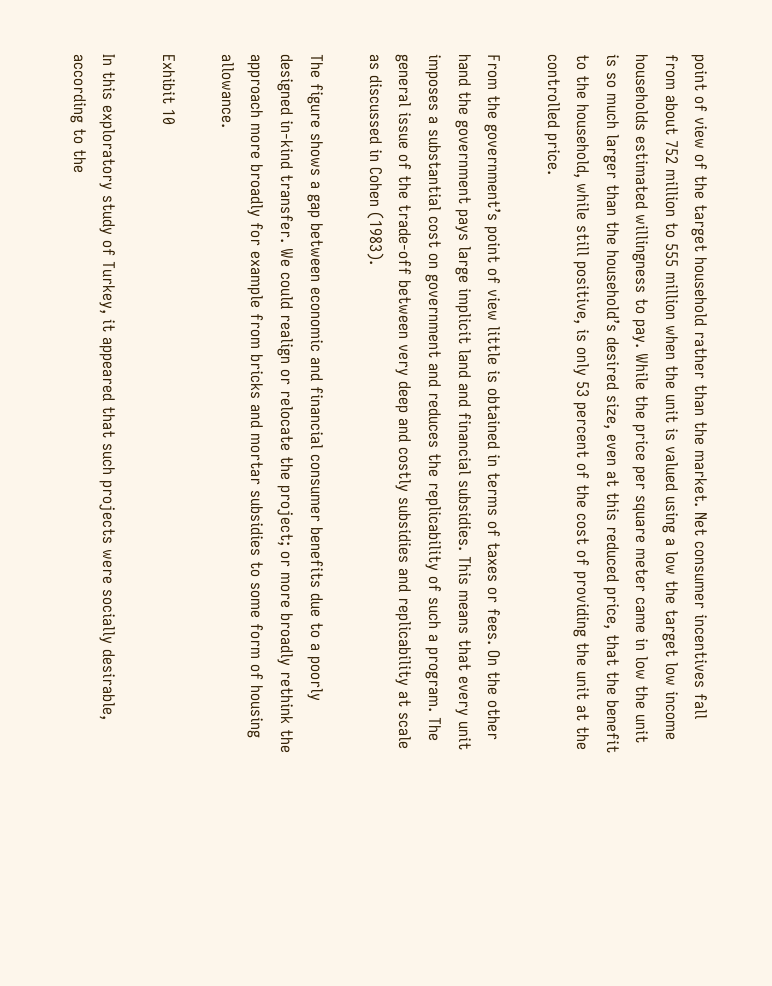point of view of the target household rather than the market. Net consumer incentives fall from about 752 million to 555 million when the unit is valued using a low the target low income households estimated willingness to pay. While the price per square meter came in low the unit is so much larger than the household’s desired size, even at this reduced price, that the benefit to the household, while still positive, is only 53 percent of the cost of providing the unit at the controlled price.

From the government’s point of view little is obtained in terms of taxes or fees. On the other hand the government pays large implicit land and financial subsidies. This means that every unit imposes a substantial cost on government and reduces the replicability of such a program. The general issue of the trade-off between very deep and costly subsidies and replicability at scale as discussed in Cohen (1983).

The figure shows a gap between economic and financial consumer benefits due to a poorly designed in-kind transfer. We could realign or relocate the project; or more broadly rethink the approach more broadly for example from bricks and mortar subsidies to some form of housing allowance.

Exhibit 10

In this exploratory study of Turkey, it appeared that such projects were socially desirable, according to the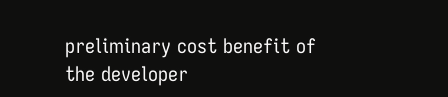preliminary cost benefit of the developer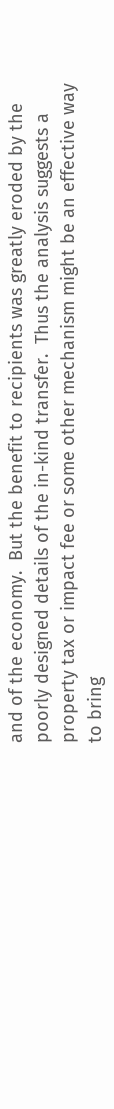and of the economy.  But the benefit to recipients was greatly eroded by the poorly designed details of the in-kind transfer.  Thus the analysis suggests a property tax or impact fee or some other mechanism might be an effective way to bring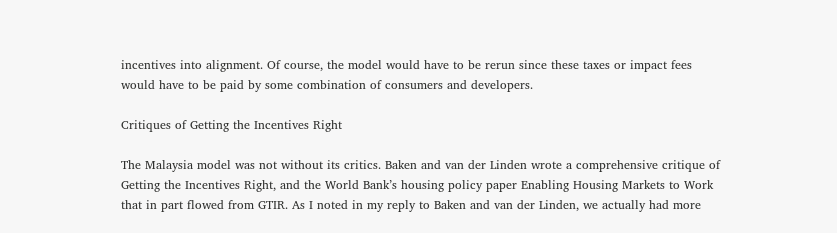incentives into alignment. Of course, the model would have to be rerun since these taxes or impact fees would have to be paid by some combination of consumers and developers.

Critiques of Getting the Incentives Right

The Malaysia model was not without its critics. Baken and van der Linden wrote a comprehensive critique of Getting the Incentives Right, and the World Bank’s housing policy paper Enabling Housing Markets to Work that in part flowed from GTIR. As I noted in my reply to Baken and van der Linden, we actually had more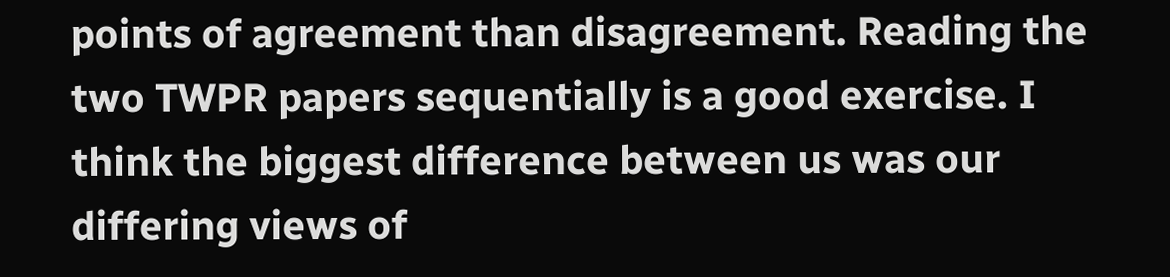points of agreement than disagreement. Reading the two TWPR papers sequentially is a good exercise. I think the biggest difference between us was our differing views of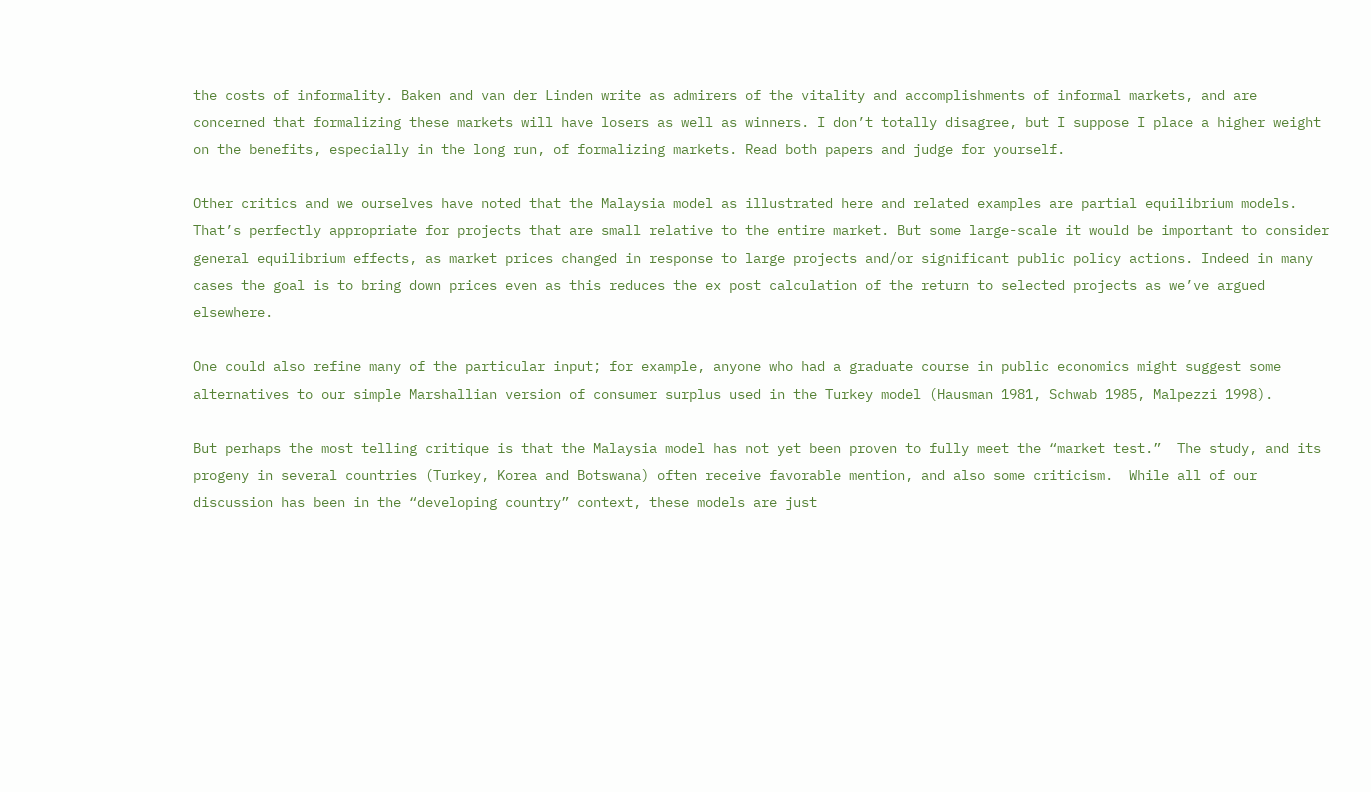the costs of informality. Baken and van der Linden write as admirers of the vitality and accomplishments of informal markets, and are concerned that formalizing these markets will have losers as well as winners. I don’t totally disagree, but I suppose I place a higher weight on the benefits, especially in the long run, of formalizing markets. Read both papers and judge for yourself.

Other critics and we ourselves have noted that the Malaysia model as illustrated here and related examples are partial equilibrium models. That’s perfectly appropriate for projects that are small relative to the entire market. But some large-scale it would be important to consider general equilibrium effects, as market prices changed in response to large projects and/or significant public policy actions. Indeed in many cases the goal is to bring down prices even as this reduces the ex post calculation of the return to selected projects as we’ve argued elsewhere.

One could also refine many of the particular input; for example, anyone who had a graduate course in public economics might suggest some alternatives to our simple Marshallian version of consumer surplus used in the Turkey model (Hausman 1981, Schwab 1985, Malpezzi 1998).

But perhaps the most telling critique is that the Malaysia model has not yet been proven to fully meet the “market test.”  The study, and its progeny in several countries (Turkey, Korea and Botswana) often receive favorable mention, and also some criticism.  While all of our discussion has been in the “developing country” context, these models are just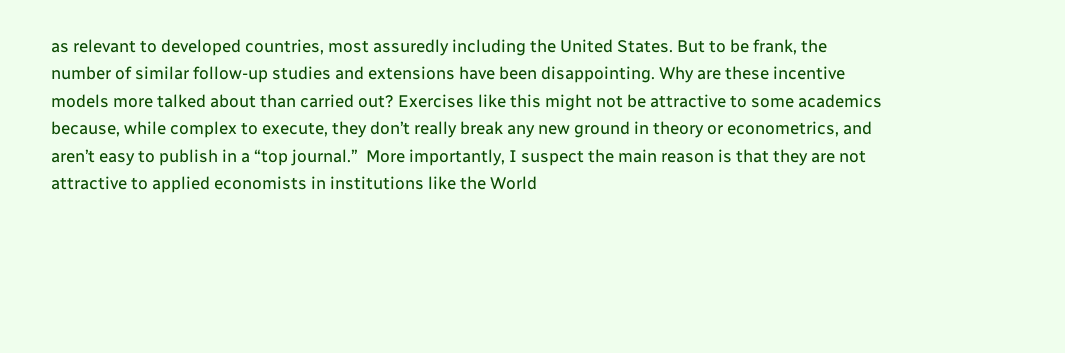as relevant to developed countries, most assuredly including the United States. But to be frank, the number of similar follow-up studies and extensions have been disappointing. Why are these incentive models more talked about than carried out? Exercises like this might not be attractive to some academics because, while complex to execute, they don’t really break any new ground in theory or econometrics, and aren’t easy to publish in a “top journal.”  More importantly, I suspect the main reason is that they are not attractive to applied economists in institutions like the World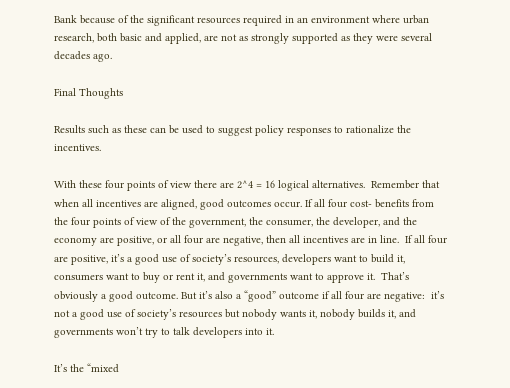Bank because of the significant resources required in an environment where urban research, both basic and applied, are not as strongly supported as they were several decades ago.

Final Thoughts

Results such as these can be used to suggest policy responses to rationalize the incentives.

With these four points of view there are 2^4 = 16 logical alternatives.  Remember that when all incentives are aligned, good outcomes occur. If all four cost- benefits from the four points of view of the government, the consumer, the developer, and the economy are positive, or all four are negative, then all incentives are in line.  If all four are positive, it’s a good use of society’s resources, developers want to build it, consumers want to buy or rent it, and governments want to approve it.  That’s obviously a good outcome. But it’s also a “good” outcome if all four are negative:  it’s not a good use of society’s resources but nobody wants it, nobody builds it, and governments won’t try to talk developers into it.

It’s the “mixed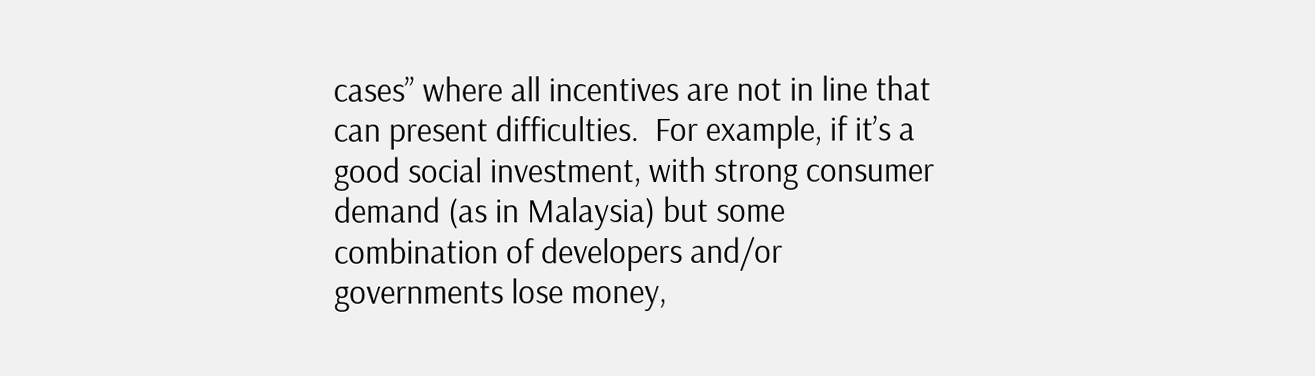cases” where all incentives are not in line that can present difficulties.  For example, if it’s a good social investment, with strong consumer demand (as in Malaysia) but some combination of developers and/or governments lose money,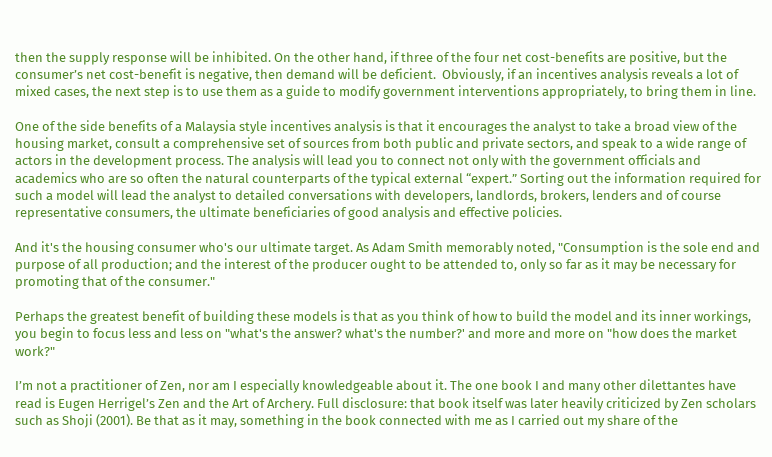then the supply response will be inhibited. On the other hand, if three of the four net cost-benefits are positive, but the consumer’s net cost-benefit is negative, then demand will be deficient.  Obviously, if an incentives analysis reveals a lot of mixed cases, the next step is to use them as a guide to modify government interventions appropriately, to bring them in line.

One of the side benefits of a Malaysia style incentives analysis is that it encourages the analyst to take a broad view of the housing market, consult a comprehensive set of sources from both public and private sectors, and speak to a wide range of actors in the development process. The analysis will lead you to connect not only with the government officials and academics who are so often the natural counterparts of the typical external “expert.” Sorting out the information required for such a model will lead the analyst to detailed conversations with developers, landlords, brokers, lenders and of course representative consumers, the ultimate beneficiaries of good analysis and effective policies.

And it's the housing consumer who's our ultimate target. As Adam Smith memorably noted, "Consumption is the sole end and purpose of all production; and the interest of the producer ought to be attended to, only so far as it may be necessary for promoting that of the consumer."

Perhaps the greatest benefit of building these models is that as you think of how to build the model and its inner workings, you begin to focus less and less on "what's the answer? what's the number?' and more and more on "how does the market work?"

I’m not a practitioner of Zen, nor am I especially knowledgeable about it. The one book I and many other dilettantes have read is Eugen Herrigel’s Zen and the Art of Archery. Full disclosure: that book itself was later heavily criticized by Zen scholars such as Shoji (2001). Be that as it may, something in the book connected with me as I carried out my share of the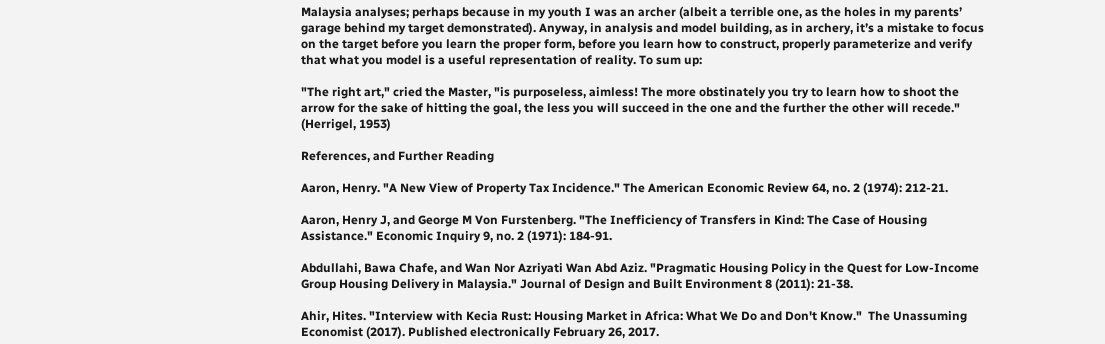Malaysia analyses; perhaps because in my youth I was an archer (albeit a terrible one, as the holes in my parents’ garage behind my target demonstrated). Anyway, in analysis and model building, as in archery, it’s a mistake to focus on the target before you learn the proper form, before you learn how to construct, properly parameterize and verify that what you model is a useful representation of reality. To sum up:

"The right art," cried the Master, "is purposeless, aimless! The more obstinately you try to learn how to shoot the arrow for the sake of hitting the goal, the less you will succeed in the one and the further the other will recede." (Herrigel, 1953)

References, and Further Reading

Aaron, Henry. "A New View of Property Tax Incidence." The American Economic Review 64, no. 2 (1974): 212-21.

Aaron, Henry J, and George M Von Furstenberg. "The Inefficiency of Transfers in Kind: The Case of Housing Assistance." Economic Inquiry 9, no. 2 (1971): 184-91.

Abdullahi, Bawa Chafe, and Wan Nor Azriyati Wan Abd Aziz. "Pragmatic Housing Policy in the Quest for Low-Income Group Housing Delivery in Malaysia." Journal of Design and Built Environment 8 (2011): 21-38.

Ahir, Hites. "Interview with Kecia Rust: Housing Market in Africa: What We Do and Don't Know."  The Unassuming Economist (2017). Published electronically February 26, 2017.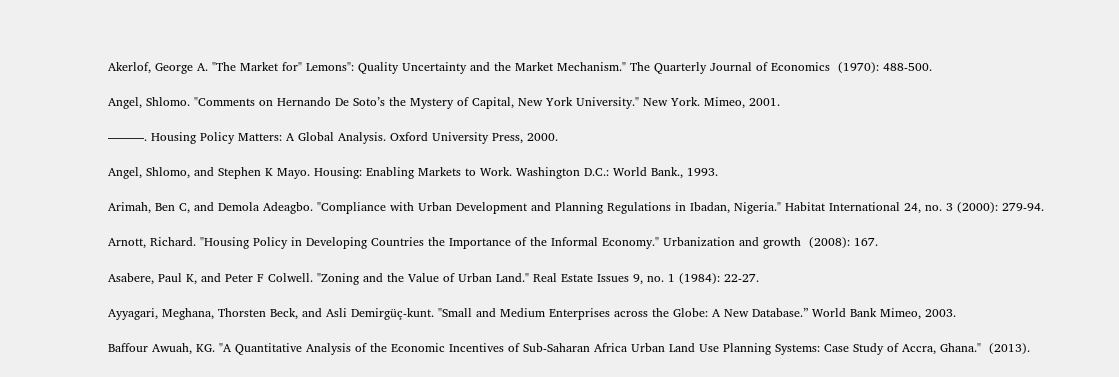Akerlof, George A. "The Market for" Lemons": Quality Uncertainty and the Market Mechanism." The Quarterly Journal of Economics  (1970): 488-500.

Angel, Shlomo. "Comments on Hernando De Soto’s the Mystery of Capital, New York University." New York. Mimeo, 2001.

———. Housing Policy Matters: A Global Analysis. Oxford University Press, 2000.

Angel, Shlomo, and Stephen K Mayo. Housing: Enabling Markets to Work. Washington D.C.: World Bank., 1993.

Arimah, Ben C, and Demola Adeagbo. "Compliance with Urban Development and Planning Regulations in Ibadan, Nigeria." Habitat International 24, no. 3 (2000): 279-94.

Arnott, Richard. "Housing Policy in Developing Countries the Importance of the Informal Economy." Urbanization and growth  (2008): 167.

Asabere, Paul K, and Peter F Colwell. "Zoning and the Value of Urban Land." Real Estate Issues 9, no. 1 (1984): 22-27.

Ayyagari, Meghana, Thorsten Beck, and Asli Demirgüç-kunt. "Small and Medium Enterprises across the Globe: A New Database.” World Bank Mimeo, 2003.

Baffour Awuah, KG. "A Quantitative Analysis of the Economic Incentives of Sub-Saharan Africa Urban Land Use Planning Systems: Case Study of Accra, Ghana."  (2013).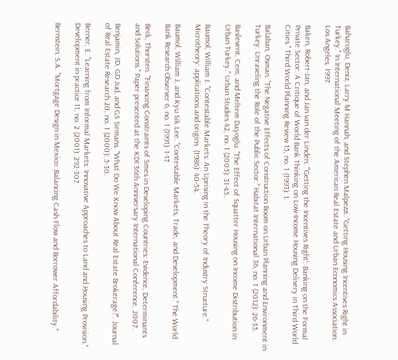Baharoglu, Deniz, Larry M Hannah, and Stephen Malpezzi. "Getting Housing Incentives Right in Turkey." In International Meeting of the American Real Estate and Urban Economics Association. Los Angeles, 1997.

Baken, Robert-Jan, and Jan van der Linden. "'Getting the Incentives Right': Banking on the Formal Private Sector. A Critique of World Bank Thinking on Low-Income Housing Delivery in Third World Cities." Third World Planning Review 15, no. 1 (1993): 1.

Balaban, Osman. "The Negative Effects of Construction Boom on Urban Planning and Environment in Turkey: Unraveling the Role of the Public Sector." Habitat International 36, no. 1 (2012): 26-35.

Baslevent, Cem, and Meltem Dayoglu. "The Effect of Squatter Housing on Income Distribution in Urban Turkey." Urban Studies 42, no. 1 (2005): 31-45.

Baumol, William J. "Contestable Markets: An Uprising in the Theory of Industry Structure." Microtheory: applications and origins  (1986): 40-54.

Baumol, William J, and Kyu Sik Lee. "Contestable Markets, Trade, and Development." The World Bank Research Observer 6, no. 1 (1991): 1-17.

Beck, Thorsten. "Financing Constraints of Smes in Developing Countries: Evidence, Determinants and Solutions." Paper presented at the KDI 36th Anniversary International Conference, 2007.

Benjamin, JD, GD Jud, and GS Sirmans. "What Do We Know About Real Estate Brokerage?". Journal of Real Estate Research 20, no. 1 (2000): 5-30.

Berner, E. "Learning from Informal Markets: Innovative Approaches to Land and Housing Provision." Development in practice 11, no. 2 (2001): 292-307.

Bernstein, S.A. "Mortgage Design in Mexico: Balancing Cash Flow and Borrower Affordability."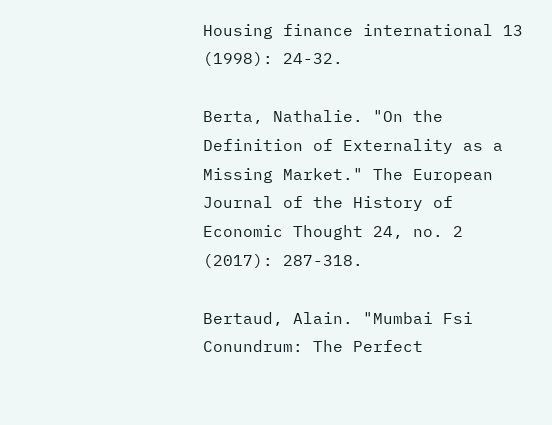Housing finance international 13 (1998): 24-32.

Berta, Nathalie. "On the Definition of Externality as a Missing Market." The European Journal of the History of Economic Thought 24, no. 2 (2017): 287-318.

Bertaud, Alain. "Mumbai Fsi Conundrum: The Perfect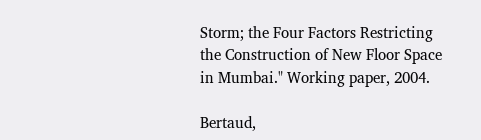Storm; the Four Factors Restricting the Construction of New Floor Space in Mumbai." Working paper, 2004.

Bertaud,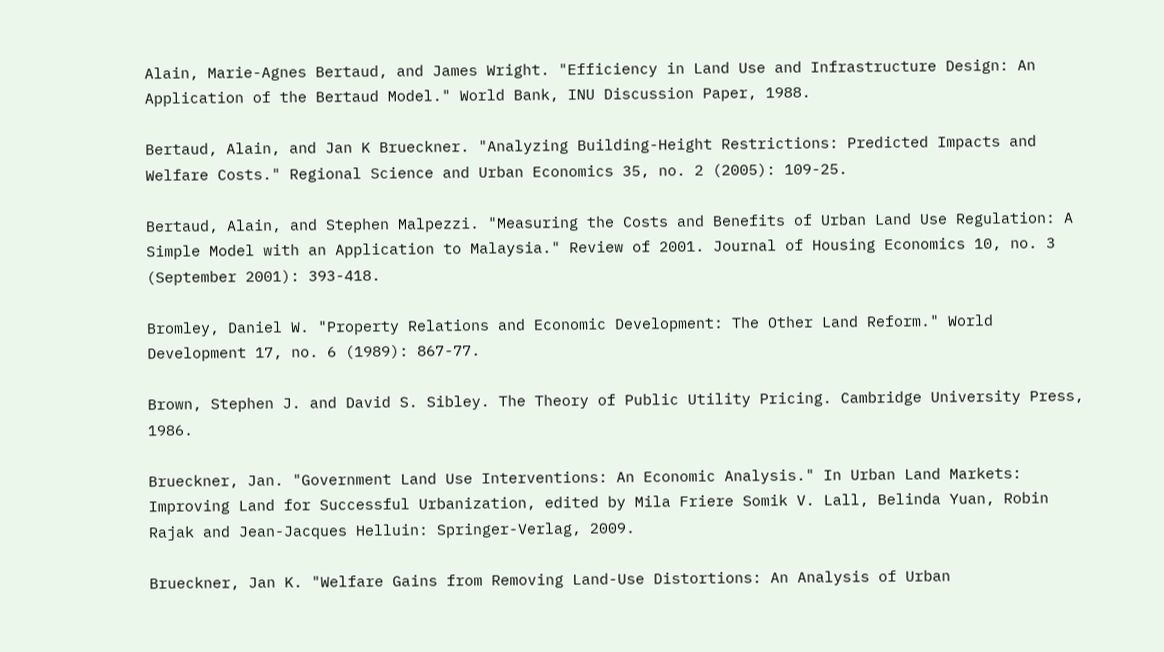Alain, Marie-Agnes Bertaud, and James Wright. "Efficiency in Land Use and Infrastructure Design: An Application of the Bertaud Model." World Bank, INU Discussion Paper, 1988.

Bertaud, Alain, and Jan K Brueckner. "Analyzing Building-Height Restrictions: Predicted Impacts and Welfare Costs." Regional Science and Urban Economics 35, no. 2 (2005): 109-25.

Bertaud, Alain, and Stephen Malpezzi. "Measuring the Costs and Benefits of Urban Land Use Regulation: A Simple Model with an Application to Malaysia." Review of 2001. Journal of Housing Economics 10, no. 3 (September 2001): 393-418.

Bromley, Daniel W. "Property Relations and Economic Development: The Other Land Reform." World Development 17, no. 6 (1989): 867-77.

Brown, Stephen J. and David S. Sibley. The Theory of Public Utility Pricing. Cambridge University Press, 1986.

Brueckner, Jan. "Government Land Use Interventions: An Economic Analysis." In Urban Land Markets: Improving Land for Successful Urbanization, edited by Mila Friere Somik V. Lall, Belinda Yuan, Robin Rajak and Jean-Jacques Helluin: Springer-Verlag, 2009.

Brueckner, Jan K. "Welfare Gains from Removing Land-Use Distortions: An Analysis of Urban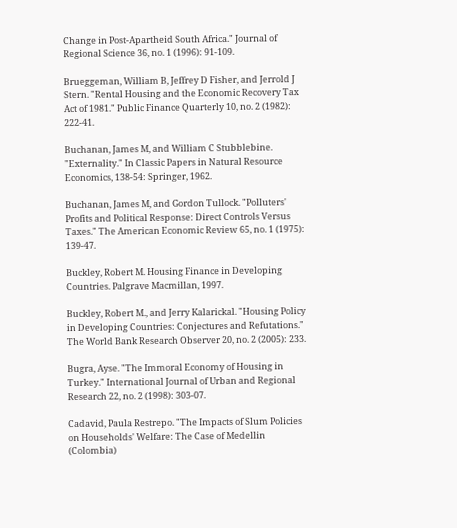Change in Post-Apartheid South Africa." Journal of Regional Science 36, no. 1 (1996): 91-109.

Brueggeman, William B, Jeffrey D Fisher, and Jerrold J Stern. "Rental Housing and the Economic Recovery Tax Act of 1981." Public Finance Quarterly 10, no. 2 (1982): 222-41.

Buchanan, James M, and William C Stubblebine. "Externality." In Classic Papers in Natural Resource Economics, 138-54: Springer, 1962.

Buchanan, James M, and Gordon Tullock. "Polluters' Profits and Political Response: Direct Controls Versus Taxes." The American Economic Review 65, no. 1 (1975): 139-47.

Buckley, Robert M. Housing Finance in Developing Countries. Palgrave Macmillan, 1997.

Buckley, Robert M., and Jerry Kalarickal. "Housing Policy in Developing Countries: Conjectures and Refutations." The World Bank Research Observer 20, no. 2 (2005): 233.

Bugra, Ayse. "The Immoral Economy of Housing in Turkey." International Journal of Urban and Regional Research 22, no. 2 (1998): 303-07.

Cadavid, Paula Restrepo. "The Impacts of Slum Policies on Households' Welfare: The Case of Medellin (Colombia)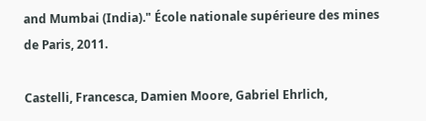and Mumbai (India)." École nationale supérieure des mines de Paris, 2011.

Castelli, Francesca, Damien Moore, Gabriel Ehrlich,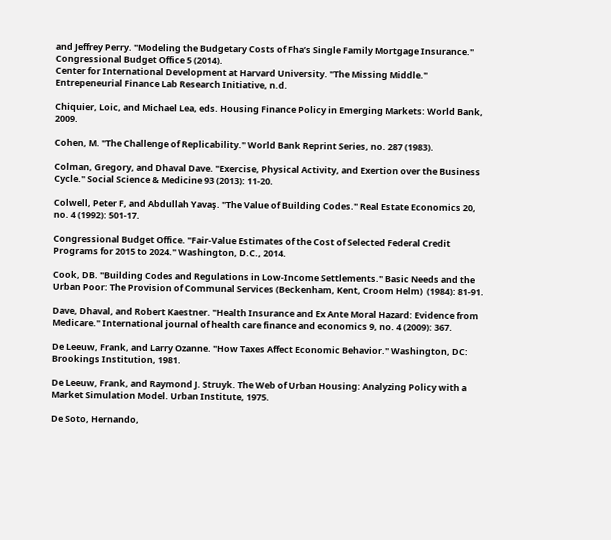and Jeffrey Perry. "Modeling the Budgetary Costs of Fha’s Single Family Mortgage Insurance." Congressional Budget Office 5 (2014).
Center for International Development at Harvard University. "The Missing Middle." Entrepeneurial Finance Lab Research Initiative, n.d.

Chiquier, Loic, and Michael Lea, eds. Housing Finance Policy in Emerging Markets: World Bank, 2009.

Cohen, M. "The Challenge of Replicability." World Bank Reprint Series, no. 287 (1983).

Colman, Gregory, and Dhaval Dave. "Exercise, Physical Activity, and Exertion over the Business Cycle." Social Science & Medicine 93 (2013): 11-20.

Colwell, Peter F, and Abdullah Yavaş. "The Value of Building Codes." Real Estate Economics 20, no. 4 (1992): 501-17.

Congressional Budget Office. "Fair-Value Estimates of the Cost of Selected Federal Credit Programs for 2015 to 2024." Washington, D.C., 2014.

Cook, DB. "Building Codes and Regulations in Low-Income Settlements." Basic Needs and the Urban Poor: The Provision of Communal Services (Beckenham, Kent, Croom Helm)  (1984): 81-91.

Dave, Dhaval, and Robert Kaestner. "Health Insurance and Ex Ante Moral Hazard: Evidence from Medicare." International journal of health care finance and economics 9, no. 4 (2009): 367.

De Leeuw, Frank, and Larry Ozanne. "How Taxes Affect Economic Behavior." Washington, DC: Brookings Institution, 1981.

De Leeuw, Frank, and Raymond J. Struyk. The Web of Urban Housing: Analyzing Policy with a Market Simulation Model. Urban Institute, 1975.

De Soto, Hernando,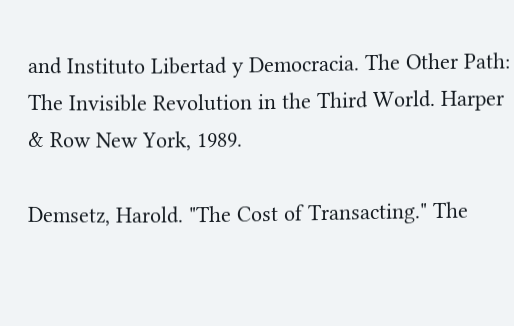and Instituto Libertad y Democracia. The Other Path: The Invisible Revolution in the Third World. Harper & Row New York, 1989.

Demsetz, Harold. "The Cost of Transacting." The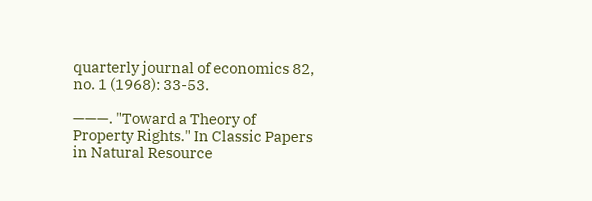quarterly journal of economics 82, no. 1 (1968): 33-53.

———. "Toward a Theory of Property Rights." In Classic Papers in Natural Resource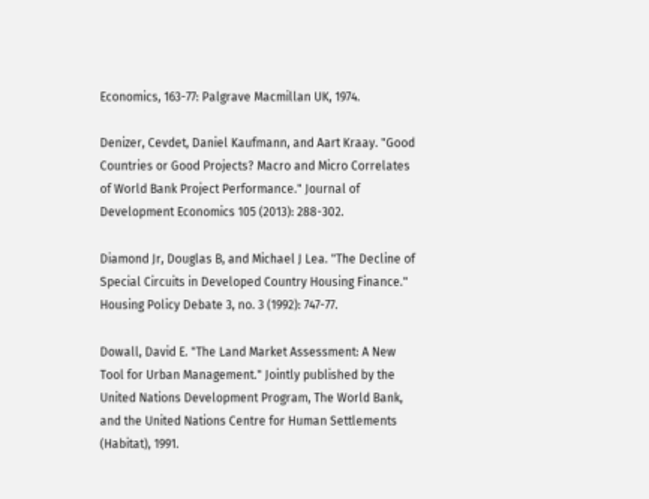Economics, 163-77: Palgrave Macmillan UK, 1974.

Denizer, Cevdet, Daniel Kaufmann, and Aart Kraay. "Good Countries or Good Projects? Macro and Micro Correlates of World Bank Project Performance." Journal of Development Economics 105 (2013): 288-302.

Diamond Jr, Douglas B, and Michael J Lea. "The Decline of Special Circuits in Developed Country Housing Finance." Housing Policy Debate 3, no. 3 (1992): 747-77.

Dowall, David E. "The Land Market Assessment: A New Tool for Urban Management." Jointly published by the United Nations Development Program, The World Bank, and the United Nations Centre for Human Settlements (Habitat), 1991.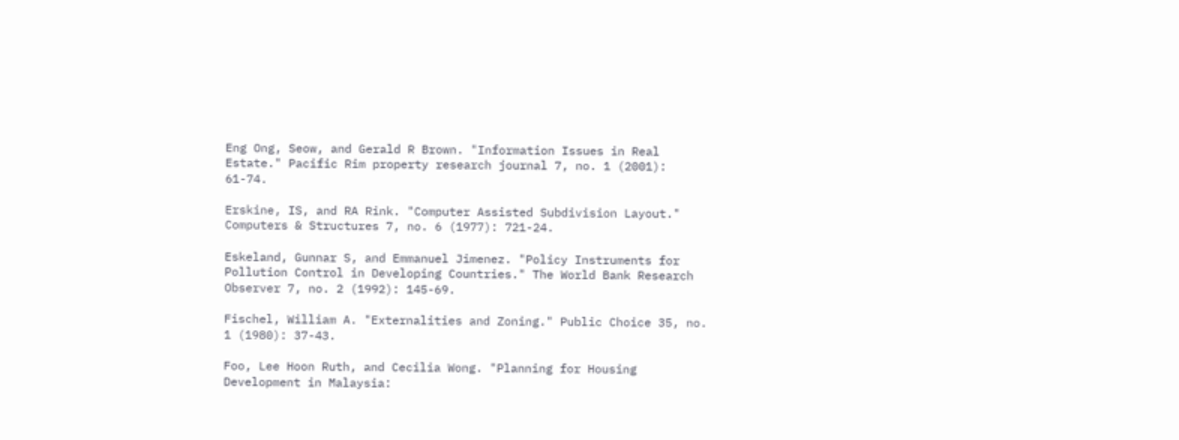Eng Ong, Seow, and Gerald R Brown. "Information Issues in Real Estate." Pacific Rim property research journal 7, no. 1 (2001): 61-74.

Erskine, IS, and RA Rink. "Computer Assisted Subdivision Layout." Computers & Structures 7, no. 6 (1977): 721-24.

Eskeland, Gunnar S, and Emmanuel Jimenez. "Policy Instruments for Pollution Control in Developing Countries." The World Bank Research Observer 7, no. 2 (1992): 145-69.

Fischel, William A. "Externalities and Zoning." Public Choice 35, no. 1 (1980): 37-43.

Foo, Lee Hoon Ruth, and Cecilia Wong. "Planning for Housing Development in Malaysia: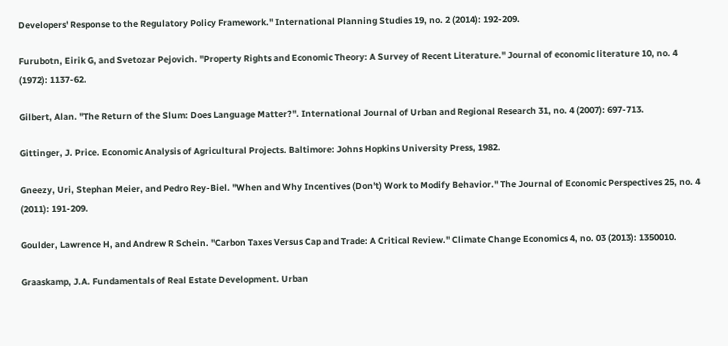Developers' Response to the Regulatory Policy Framework." International Planning Studies 19, no. 2 (2014): 192-209.

Furubotn, Eirik G, and Svetozar Pejovich. "Property Rights and Economic Theory: A Survey of Recent Literature." Journal of economic literature 10, no. 4 (1972): 1137-62.

Gilbert, Alan. "The Return of the Slum: Does Language Matter?". International Journal of Urban and Regional Research 31, no. 4 (2007): 697-713.

Gittinger, J. Price. Economic Analysis of Agricultural Projects. Baltimore: Johns Hopkins University Press, 1982.

Gneezy, Uri, Stephan Meier, and Pedro Rey-Biel. "When and Why Incentives (Don't) Work to Modify Behavior." The Journal of Economic Perspectives 25, no. 4 (2011): 191-209.

Goulder, Lawrence H, and Andrew R Schein. "Carbon Taxes Versus Cap and Trade: A Critical Review." Climate Change Economics 4, no. 03 (2013): 1350010.

Graaskamp, J.A. Fundamentals of Real Estate Development. Urban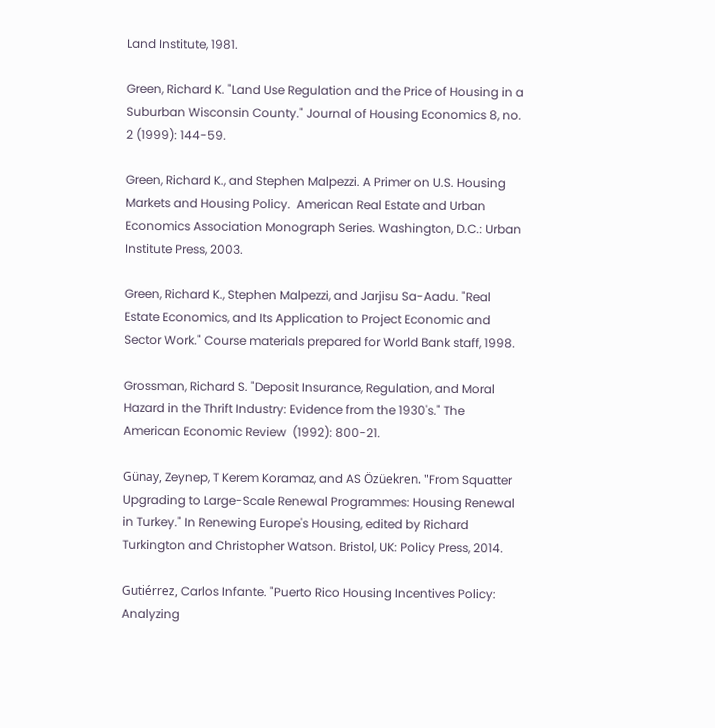Land Institute, 1981.

Green, Richard K. "Land Use Regulation and the Price of Housing in a Suburban Wisconsin County." Journal of Housing Economics 8, no. 2 (1999): 144-59.

Green, Richard K., and Stephen Malpezzi. A Primer on U.S. Housing Markets and Housing Policy.  American Real Estate and Urban Economics Association Monograph Series. Washington, D.C.: Urban Institute Press, 2003.

Green, Richard K., Stephen Malpezzi, and Jarjisu Sa-Aadu. "Real Estate Economics, and Its Application to Project Economic and Sector Work." Course materials prepared for World Bank staff, 1998.

Grossman, Richard S. "Deposit Insurance, Regulation, and Moral Hazard in the Thrift Industry: Evidence from the 1930's." The American Economic Review  (1992): 800-21.

Günay, Zeynep, T Kerem Koramaz, and AS Özüekren. "From Squatter Upgrading to Large-Scale Renewal Programmes: Housing Renewal in Turkey." In Renewing Europe's Housing, edited by Richard Turkington and Christopher Watson. Bristol, UK: Policy Press, 2014.

Gutiérrez, Carlos Infante. "Puerto Rico Housing Incentives Policy: Analyzing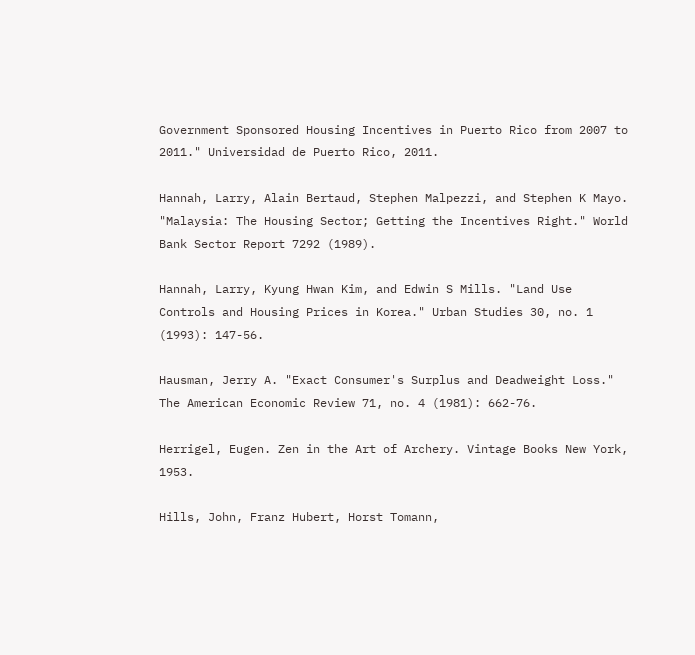Government Sponsored Housing Incentives in Puerto Rico from 2007 to 2011." Universidad de Puerto Rico, 2011.

Hannah, Larry, Alain Bertaud, Stephen Malpezzi, and Stephen K Mayo. "Malaysia: The Housing Sector; Getting the Incentives Right." World Bank Sector Report 7292 (1989).

Hannah, Larry, Kyung Hwan Kim, and Edwin S Mills. "Land Use Controls and Housing Prices in Korea." Urban Studies 30, no. 1 (1993): 147-56.

Hausman, Jerry A. "Exact Consumer's Surplus and Deadweight Loss." The American Economic Review 71, no. 4 (1981): 662-76.

Herrigel, Eugen. Zen in the Art of Archery. Vintage Books New York, 1953.

Hills, John, Franz Hubert, Horst Tomann,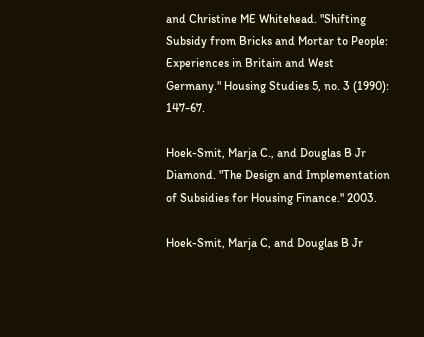and Christine ME Whitehead. "Shifting Subsidy from Bricks and Mortar to People: Experiences in Britain and West Germany." Housing Studies 5, no. 3 (1990): 147-67.

Hoek-Smit, Marja C., and Douglas B Jr Diamond. "The Design and Implementation of Subsidies for Housing Finance." 2003.

Hoek-Smit, Marja C, and Douglas B Jr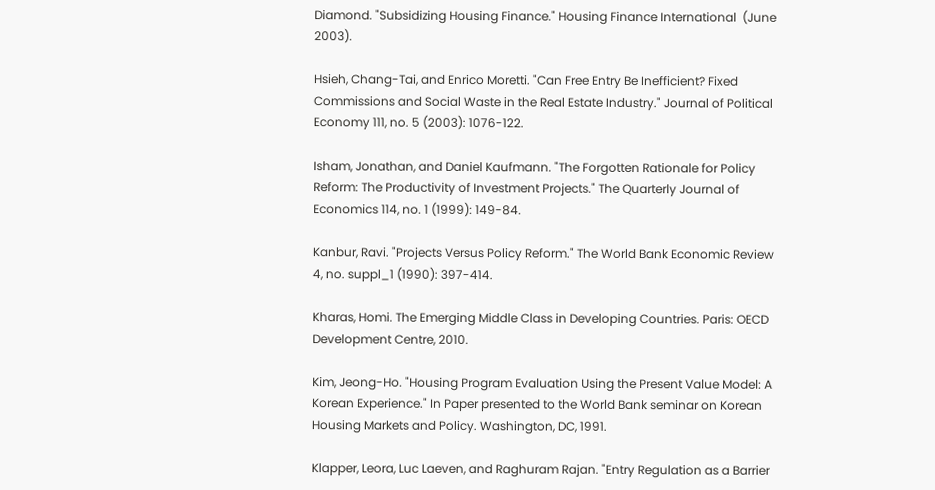Diamond. "Subsidizing Housing Finance." Housing Finance International  (June 2003).

Hsieh, Chang-Tai, and Enrico Moretti. "Can Free Entry Be Inefficient? Fixed Commissions and Social Waste in the Real Estate Industry." Journal of Political Economy 111, no. 5 (2003): 1076-122.

Isham, Jonathan, and Daniel Kaufmann. "The Forgotten Rationale for Policy Reform: The Productivity of Investment Projects." The Quarterly Journal of Economics 114, no. 1 (1999): 149-84.

Kanbur, Ravi. "Projects Versus Policy Reform." The World Bank Economic Review 4, no. suppl_1 (1990): 397-414.

Kharas, Homi. The Emerging Middle Class in Developing Countries. Paris: OECD Development Centre, 2010.

Kim, Jeong-Ho. "Housing Program Evaluation Using the Present Value Model: A Korean Experience." In Paper presented to the World Bank seminar on Korean Housing Markets and Policy. Washington, DC, 1991.

Klapper, Leora, Luc Laeven, and Raghuram Rajan. "Entry Regulation as a Barrier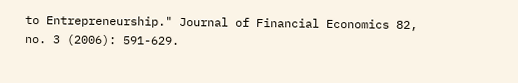to Entrepreneurship." Journal of Financial Economics 82, no. 3 (2006): 591-629.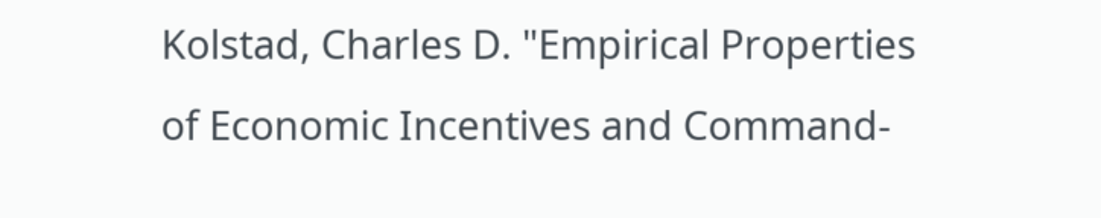Kolstad, Charles D. "Empirical Properties of Economic Incentives and Command-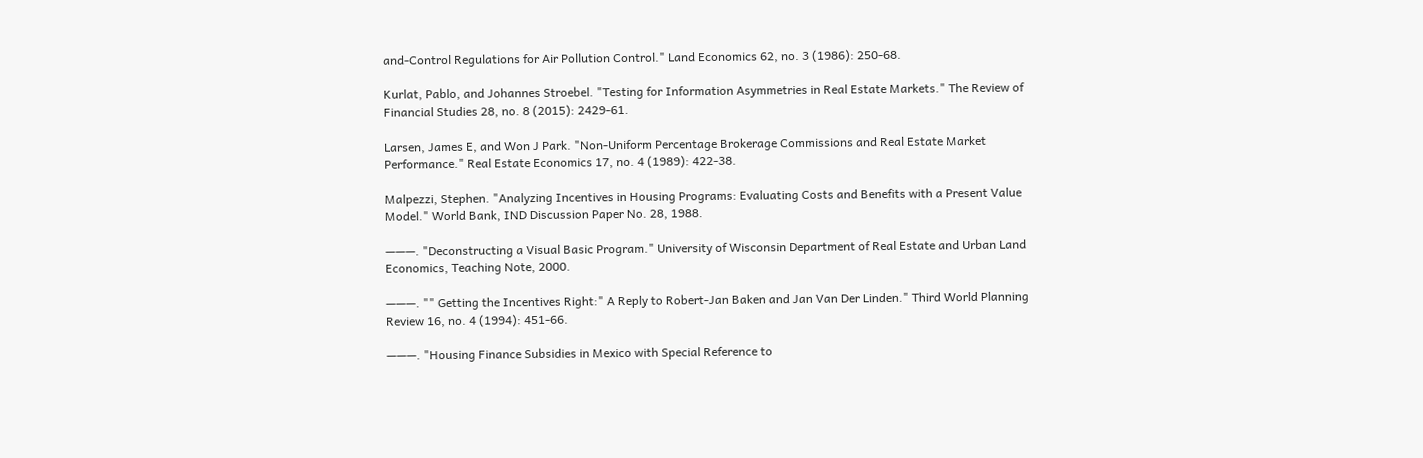and-Control Regulations for Air Pollution Control." Land Economics 62, no. 3 (1986): 250-68.

Kurlat, Pablo, and Johannes Stroebel. "Testing for Information Asymmetries in Real Estate Markets." The Review of Financial Studies 28, no. 8 (2015): 2429-61.

Larsen, James E, and Won J Park. "Non‐Uniform Percentage Brokerage Commissions and Real Estate Market Performance." Real Estate Economics 17, no. 4 (1989): 422-38.

Malpezzi, Stephen. "Analyzing Incentives in Housing Programs: Evaluating Costs and Benefits with a Present Value Model." World Bank, IND Discussion Paper No. 28, 1988.

———. "Deconstructing a Visual Basic Program." University of Wisconsin Department of Real Estate and Urban Land Economics, Teaching Note, 2000.

———. "" Getting the Incentives Right:" A Reply to Robert-Jan Baken and Jan Van Der Linden." Third World Planning Review 16, no. 4 (1994): 451-66.

———. "Housing Finance Subsidies in Mexico with Special Reference to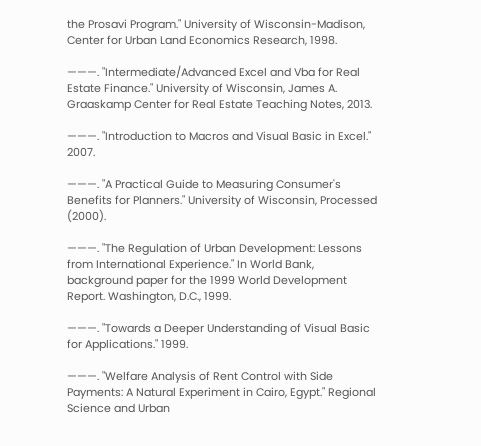the Prosavi Program." University of Wisconsin-Madison, Center for Urban Land Economics Research, 1998.

———. "Intermediate/Advanced Excel and Vba for Real Estate Finance." University of Wisconsin, James A. Graaskamp Center for Real Estate Teaching Notes, 2013.

———. "Introduction to Macros and Visual Basic in Excel." 2007.

———. "A Practical Guide to Measuring Consumer's Benefits for Planners." University of Wisconsin, Processed  (2000).

———. "The Regulation of Urban Development: Lessons from International Experience." In World Bank, background paper for the 1999 World Development Report. Washington, D.C., 1999.

———. "Towards a Deeper Understanding of Visual Basic for Applications." 1999.

———. "Welfare Analysis of Rent Control with Side Payments: A Natural Experiment in Cairo, Egypt." Regional Science and Urban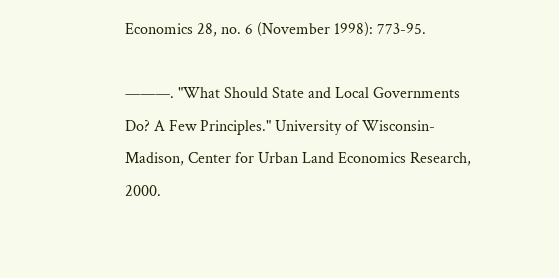Economics 28, no. 6 (November 1998): 773-95.

———. "What Should State and Local Governments Do? A Few Principles." University of Wisconsin-Madison, Center for Urban Land Economics Research, 2000.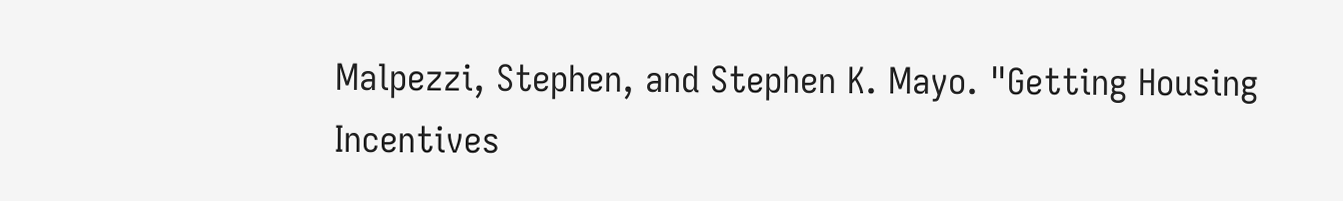Malpezzi, Stephen, and Stephen K. Mayo. "Getting Housing Incentives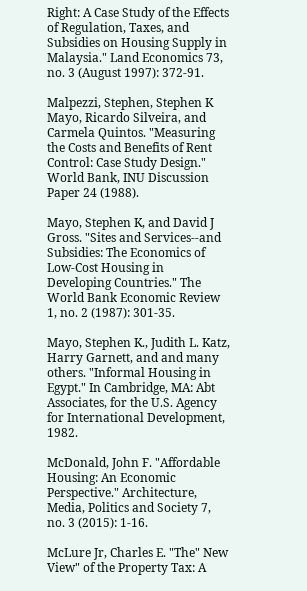Right: A Case Study of the Effects of Regulation, Taxes, and Subsidies on Housing Supply in Malaysia." Land Economics 73, no. 3 (August 1997): 372-91.

Malpezzi, Stephen, Stephen K Mayo, Ricardo Silveira, and Carmela Quintos. "Measuring the Costs and Benefits of Rent Control: Case Study Design." World Bank, INU Discussion Paper 24 (1988).

Mayo, Stephen K, and David J Gross. "Sites and Services--and Subsidies: The Economics of Low-Cost Housing in Developing Countries." The World Bank Economic Review 1, no. 2 (1987): 301-35.

Mayo, Stephen K., Judith L. Katz, Harry Garnett, and and many others. "Informal Housing in Egypt." In Cambridge, MA: Abt Associates, for the U.S. Agency for International Development, 1982.

McDonald, John F. "Affordable Housing: An Economic Perspective." Architecture, Media, Politics and Society 7, no. 3 (2015): 1-16.

McLure Jr, Charles E. "The" New View" of the Property Tax: A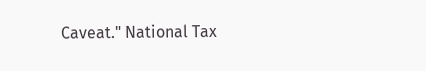Caveat." National Tax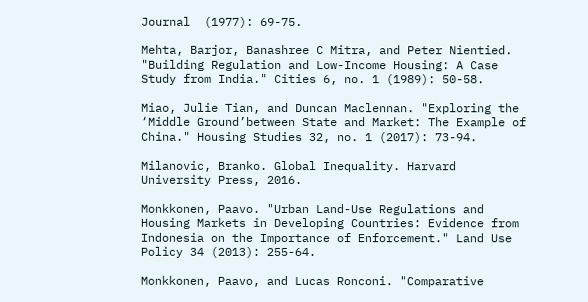Journal  (1977): 69-75.

Mehta, Barjor, Banashree C Mitra, and Peter Nientied. "Building Regulation and Low-Income Housing: A Case Study from India." Cities 6, no. 1 (1989): 50-58.

Miao, Julie Tian, and Duncan Maclennan. "Exploring the ‘Middle Ground’between State and Market: The Example of China." Housing Studies 32, no. 1 (2017): 73-94.

Milanovic, Branko. Global Inequality. Harvard University Press, 2016.

Monkkonen, Paavo. "Urban Land-Use Regulations and Housing Markets in Developing Countries: Evidence from Indonesia on the Importance of Enforcement." Land Use Policy 34 (2013): 255-64.

Monkkonen, Paavo, and Lucas Ronconi. "Comparative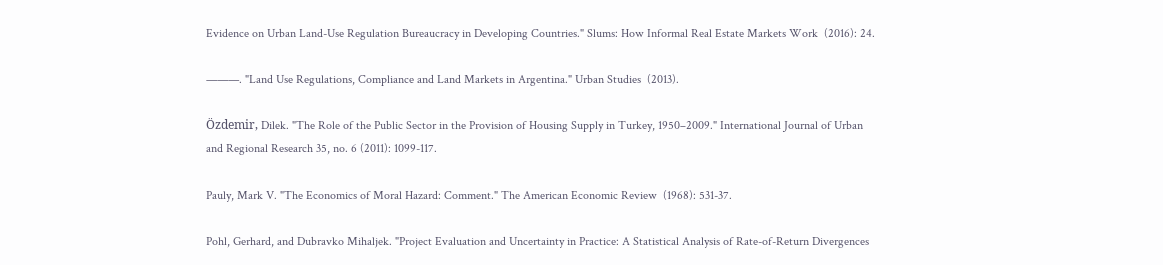Evidence on Urban Land-Use Regulation Bureaucracy in Developing Countries." Slums: How Informal Real Estate Markets Work  (2016): 24.

———. "Land Use Regulations, Compliance and Land Markets in Argentina." Urban Studies  (2013).

Özdemir, Dilek. "The Role of the Public Sector in the Provision of Housing Supply in Turkey, 1950–2009." International Journal of Urban and Regional Research 35, no. 6 (2011): 1099-117.

Pauly, Mark V. "The Economics of Moral Hazard: Comment." The American Economic Review  (1968): 531-37.

Pohl, Gerhard, and Dubravko Mihaljek. "Project Evaluation and Uncertainty in Practice: A Statistical Analysis of Rate-of-Return Divergences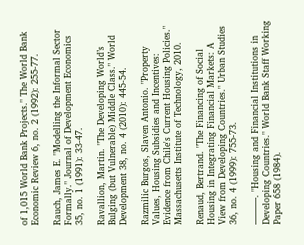of 1,015 World Bank Projects." The World Bank Economic Review 6, no. 2 (1992): 255-77.

Rauch, James E. "Modelling the Informal Sector Formally." Journal of Development Economics 35, no. 1 (1991): 33-47.

Ravallion, Martin. "The Developing World’s Bulging (but Vulnerable) Middle Class." World Development 38, no. 4 (2010): 445-54.

Razmilic Burgos, Slaven Antonio. "Property Values, Housing Subsidies and Incentives: Evidence from Chile's Current Housing Policies." Massachusetts Institute of Technology, 2010.

Renaud, Bertrand. "The Financing of Social Housing in Integrating Financial Markets: A View from Developing Countries." Urban Studies 36, no. 4 (1999): 755-73.

———. "Housing and Financial Institutions in Developing Countries." World Bank Staff Working Paper 658 (1984).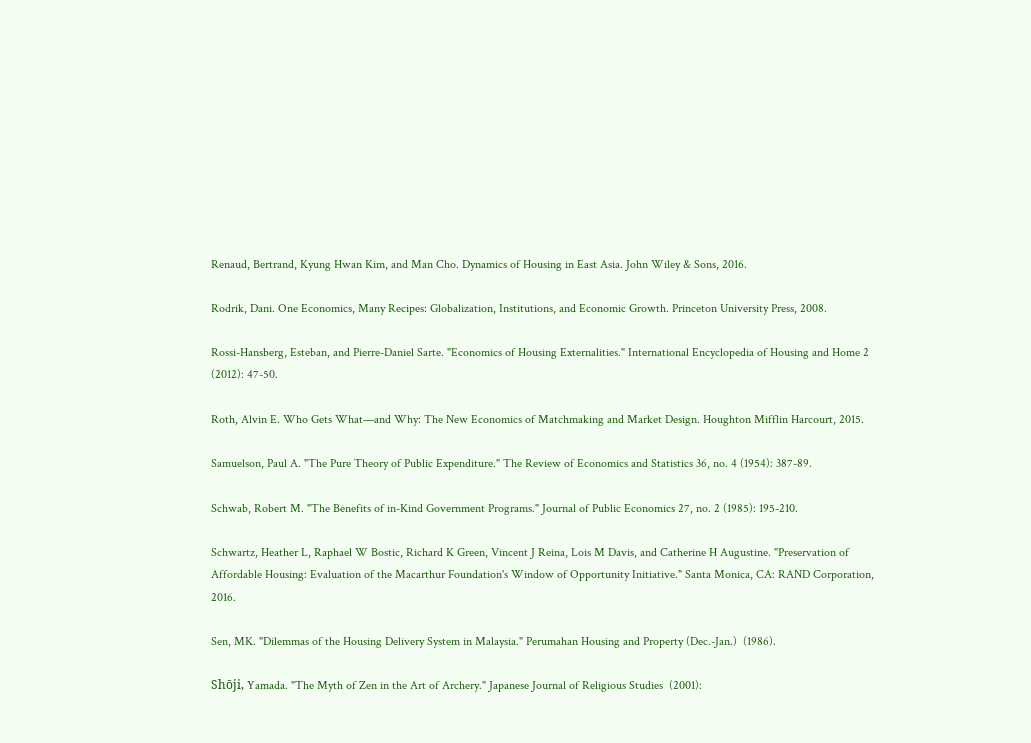Renaud, Bertrand, Kyung Hwan Kim, and Man Cho. Dynamics of Housing in East Asia. John Wiley & Sons, 2016.

Rodrik, Dani. One Economics, Many Recipes: Globalization, Institutions, and Economic Growth. Princeton University Press, 2008.

Rossi-Hansberg, Esteban, and Pierre-Daniel Sarte. "Economics of Housing Externalities." International Encyclopedia of Housing and Home 2 (2012): 47-50.

Roth, Alvin E. Who Gets What—and Why: The New Economics of Matchmaking and Market Design. Houghton Mifflin Harcourt, 2015.

Samuelson, Paul A. "The Pure Theory of Public Expenditure." The Review of Economics and Statistics 36, no. 4 (1954): 387-89.

Schwab, Robert M. "The Benefits of in-Kind Government Programs." Journal of Public Economics 27, no. 2 (1985): 195-210.

Schwartz, Heather L, Raphael W Bostic, Richard K Green, Vincent J Reina, Lois M Davis, and Catherine H Augustine. "Preservation of Affordable Housing: Evaluation of the Macarthur Foundation's Window of Opportunity Initiative." Santa Monica, CA: RAND Corporation, 2016.

Sen, MK. "Dilemmas of the Housing Delivery System in Malaysia." Perumahan Housing and Property (Dec.-Jan.)  (1986).

Shōji, Yamada. "The Myth of Zen in the Art of Archery." Japanese Journal of Religious Studies  (2001):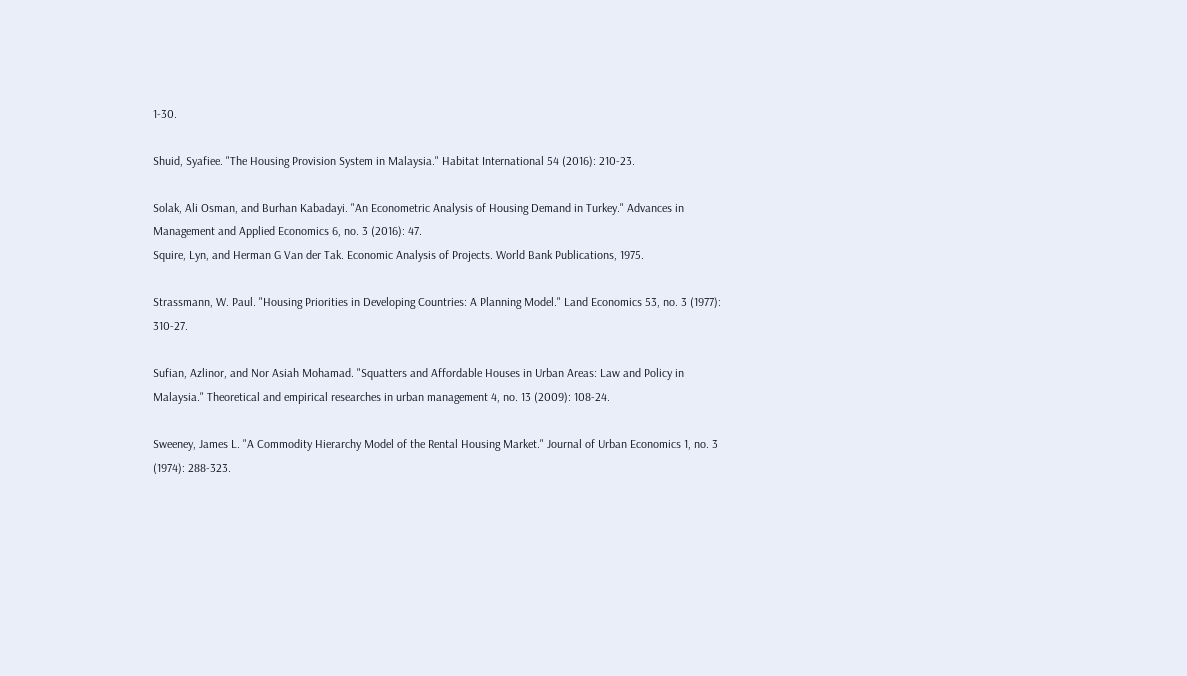1-30.

Shuid, Syafiee. "The Housing Provision System in Malaysia." Habitat International 54 (2016): 210-23.

Solak, Ali Osman, and Burhan Kabadayi. "An Econometric Analysis of Housing Demand in Turkey." Advances in Management and Applied Economics 6, no. 3 (2016): 47.
Squire, Lyn, and Herman G Van der Tak. Economic Analysis of Projects. World Bank Publications, 1975.

Strassmann, W. Paul. "Housing Priorities in Developing Countries: A Planning Model." Land Economics 53, no. 3 (1977): 310-27.

Sufian, Azlinor, and Nor Asiah Mohamad. "Squatters and Affordable Houses in Urban Areas: Law and Policy in Malaysia." Theoretical and empirical researches in urban management 4, no. 13 (2009): 108-24.

Sweeney, James L. "A Commodity Hierarchy Model of the Rental Housing Market." Journal of Urban Economics 1, no. 3 (1974): 288-323.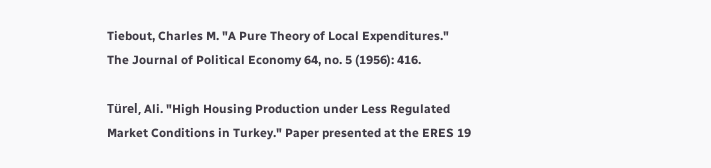Tiebout, Charles M. "A Pure Theory of Local Expenditures." The Journal of Political Economy 64, no. 5 (1956): 416.

Türel, Ali. "High Housing Production under Less Regulated Market Conditions in Turkey." Paper presented at the ERES 19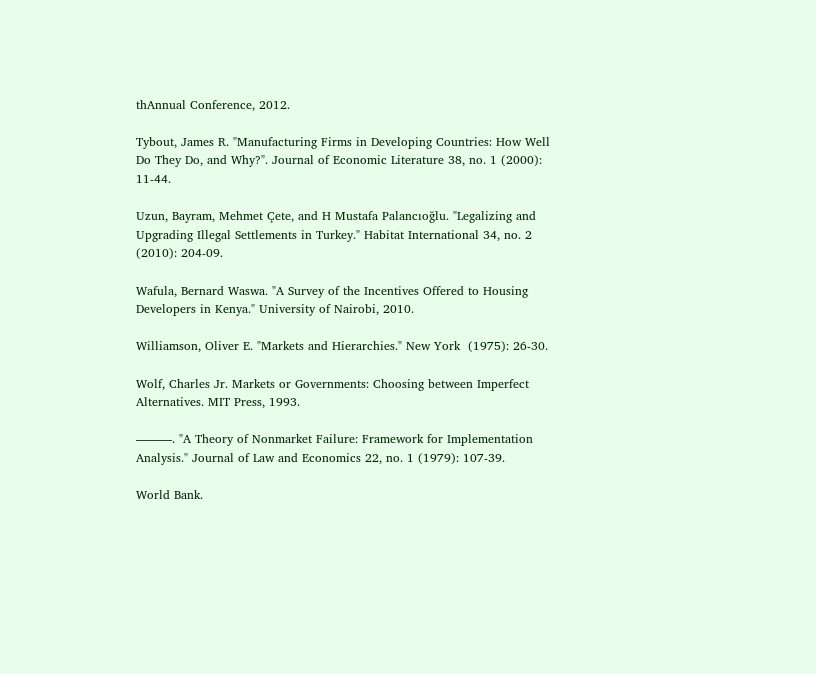thAnnual Conference, 2012.

Tybout, James R. "Manufacturing Firms in Developing Countries: How Well Do They Do, and Why?". Journal of Economic Literature 38, no. 1 (2000): 11-44.

Uzun, Bayram, Mehmet Çete, and H Mustafa Palancıoğlu. "Legalizing and Upgrading Illegal Settlements in Turkey." Habitat International 34, no. 2 (2010): 204-09.

Wafula, Bernard Waswa. "A Survey of the Incentives Offered to Housing Developers in Kenya." University of Nairobi, 2010.

Williamson, Oliver E. "Markets and Hierarchies." New York  (1975): 26-30.

Wolf, Charles Jr. Markets or Governments: Choosing between Imperfect Alternatives. MIT Press, 1993.

———. "A Theory of Nonmarket Failure: Framework for Implementation Analysis." Journal of Law and Economics 22, no. 1 (1979): 107-39.

World Bank.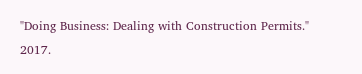"Doing Business: Dealing with Construction Permits." 2017.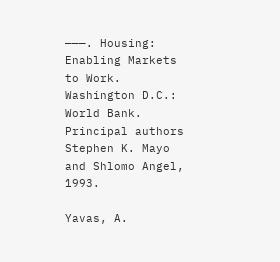———. Housing: Enabling Markets to Work. Washington D.C.: World Bank.  Principal authors Stephen K. Mayo and Shlomo Angel, 1993.

Yavas, A.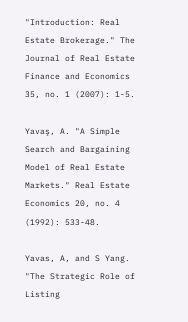"Introduction: Real Estate Brokerage." The Journal of Real Estate Finance and Economics 35, no. 1 (2007): 1-5.

Yavaş, A. "A Simple Search and Bargaining Model of Real Estate Markets." Real Estate Economics 20, no. 4 (1992): 533-48.

Yavas, A, and S Yang. "The Strategic Role of Listing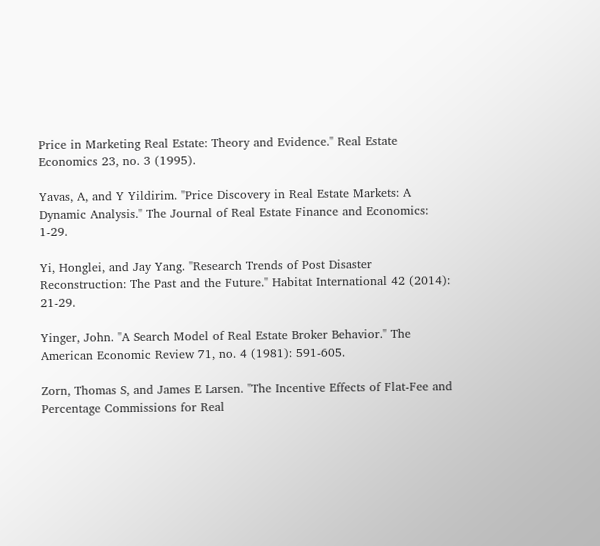Price in Marketing Real Estate: Theory and Evidence." Real Estate Economics 23, no. 3 (1995).

Yavas, A, and Y Yildirim. "Price Discovery in Real Estate Markets: A Dynamic Analysis." The Journal of Real Estate Finance and Economics: 1-29.

Yi, Honglei, and Jay Yang. "Research Trends of Post Disaster Reconstruction: The Past and the Future." Habitat International 42 (2014): 21-29.

Yinger, John. "A Search Model of Real Estate Broker Behavior." The American Economic Review 71, no. 4 (1981): 591-605.

Zorn, Thomas S, and James E Larsen. "The Incentive Effects of Flat‐Fee and Percentage Commissions for Real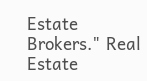Estate Brokers." Real Estate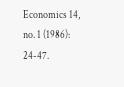Economics 14, no. 1 (1986): 24-47.